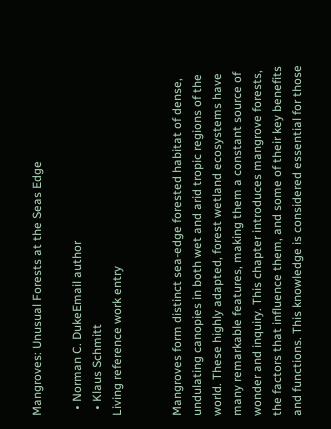Mangroves: Unusual Forests at the Seas Edge

  • Norman C. DukeEmail author
  • Klaus Schmitt
Living reference work entry


Mangroves form distinct sea-edge forested habitat of dense, undulating canopies in both wet and arid tropic regions of the world. These highly adapted, forest wetland ecosystems have many remarkable features, making them a constant source of wonder and inquiry. This chapter introduces mangrove forests, the factors that influence them, and some of their key benefits and functions. This knowledge is considered essential for those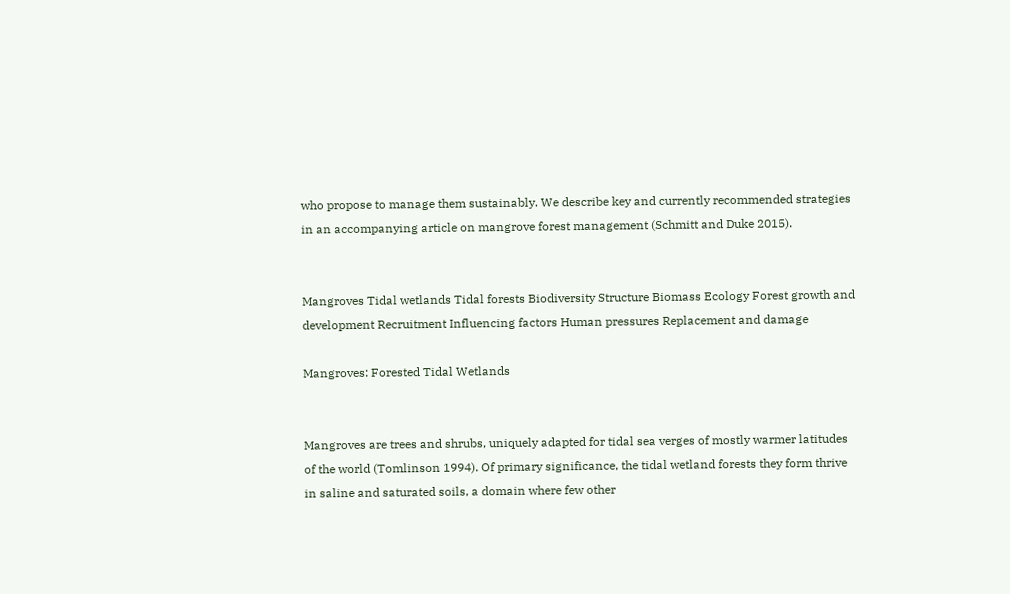who propose to manage them sustainably. We describe key and currently recommended strategies in an accompanying article on mangrove forest management (Schmitt and Duke 2015).


Mangroves Tidal wetlands Tidal forests Biodiversity Structure Biomass Ecology Forest growth and development Recruitment Influencing factors Human pressures Replacement and damage

Mangroves: Forested Tidal Wetlands


Mangroves are trees and shrubs, uniquely adapted for tidal sea verges of mostly warmer latitudes of the world (Tomlinson 1994). Of primary significance, the tidal wetland forests they form thrive in saline and saturated soils, a domain where few other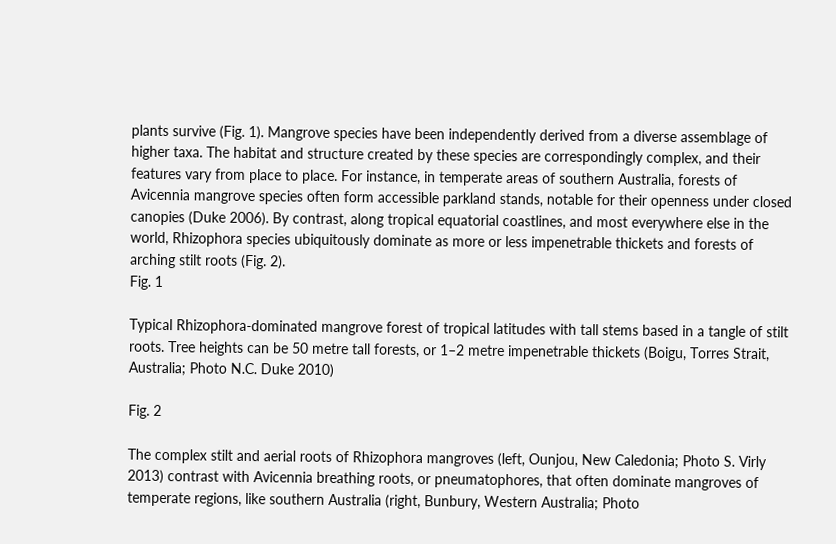plants survive (Fig. 1). Mangrove species have been independently derived from a diverse assemblage of higher taxa. The habitat and structure created by these species are correspondingly complex, and their features vary from place to place. For instance, in temperate areas of southern Australia, forests of Avicennia mangrove species often form accessible parkland stands, notable for their openness under closed canopies (Duke 2006). By contrast, along tropical equatorial coastlines, and most everywhere else in the world, Rhizophora species ubiquitously dominate as more or less impenetrable thickets and forests of arching stilt roots (Fig. 2).
Fig. 1

Typical Rhizophora-dominated mangrove forest of tropical latitudes with tall stems based in a tangle of stilt roots. Tree heights can be 50 metre tall forests, or 1–2 metre impenetrable thickets (Boigu, Torres Strait, Australia; Photo N.C. Duke 2010)

Fig. 2

The complex stilt and aerial roots of Rhizophora mangroves (left, Ounjou, New Caledonia; Photo S. Virly 2013) contrast with Avicennia breathing roots, or pneumatophores, that often dominate mangroves of temperate regions, like southern Australia (right, Bunbury, Western Australia; Photo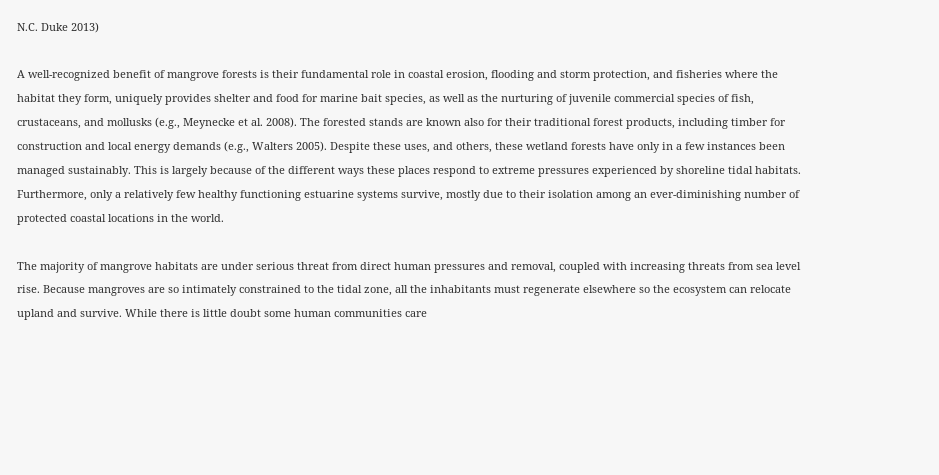N.C. Duke 2013)

A well-recognized benefit of mangrove forests is their fundamental role in coastal erosion, flooding and storm protection, and fisheries where the habitat they form, uniquely provides shelter and food for marine bait species, as well as the nurturing of juvenile commercial species of fish, crustaceans, and mollusks (e.g., Meynecke et al. 2008). The forested stands are known also for their traditional forest products, including timber for construction and local energy demands (e.g., Walters 2005). Despite these uses, and others, these wetland forests have only in a few instances been managed sustainably. This is largely because of the different ways these places respond to extreme pressures experienced by shoreline tidal habitats. Furthermore, only a relatively few healthy functioning estuarine systems survive, mostly due to their isolation among an ever-diminishing number of protected coastal locations in the world.

The majority of mangrove habitats are under serious threat from direct human pressures and removal, coupled with increasing threats from sea level rise. Because mangroves are so intimately constrained to the tidal zone, all the inhabitants must regenerate elsewhere so the ecosystem can relocate upland and survive. While there is little doubt some human communities care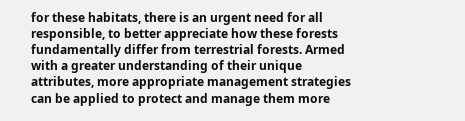for these habitats, there is an urgent need for all responsible, to better appreciate how these forests fundamentally differ from terrestrial forests. Armed with a greater understanding of their unique attributes, more appropriate management strategies can be applied to protect and manage them more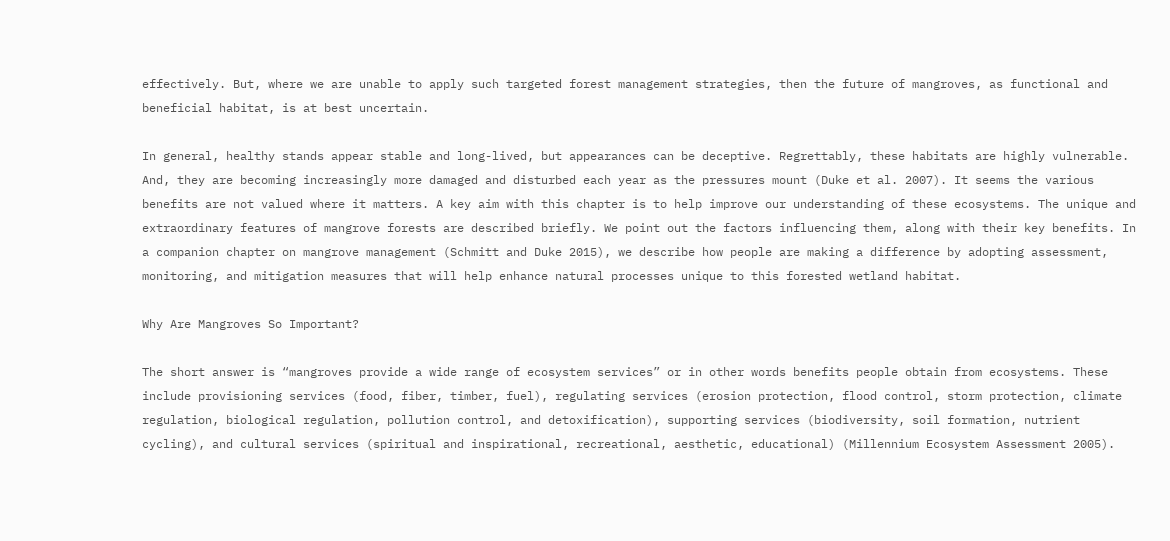effectively. But, where we are unable to apply such targeted forest management strategies, then the future of mangroves, as functional and beneficial habitat, is at best uncertain.

In general, healthy stands appear stable and long-lived, but appearances can be deceptive. Regrettably, these habitats are highly vulnerable. And, they are becoming increasingly more damaged and disturbed each year as the pressures mount (Duke et al. 2007). It seems the various benefits are not valued where it matters. A key aim with this chapter is to help improve our understanding of these ecosystems. The unique and extraordinary features of mangrove forests are described briefly. We point out the factors influencing them, along with their key benefits. In a companion chapter on mangrove management (Schmitt and Duke 2015), we describe how people are making a difference by adopting assessment, monitoring, and mitigation measures that will help enhance natural processes unique to this forested wetland habitat.

Why Are Mangroves So Important?

The short answer is “mangroves provide a wide range of ecosystem services” or in other words benefits people obtain from ecosystems. These include provisioning services (food, fiber, timber, fuel), regulating services (erosion protection, flood control, storm protection, climate regulation, biological regulation, pollution control, and detoxification), supporting services (biodiversity, soil formation, nutrient cycling), and cultural services (spiritual and inspirational, recreational, aesthetic, educational) (Millennium Ecosystem Assessment 2005).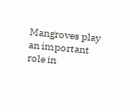Mangroves play an important role in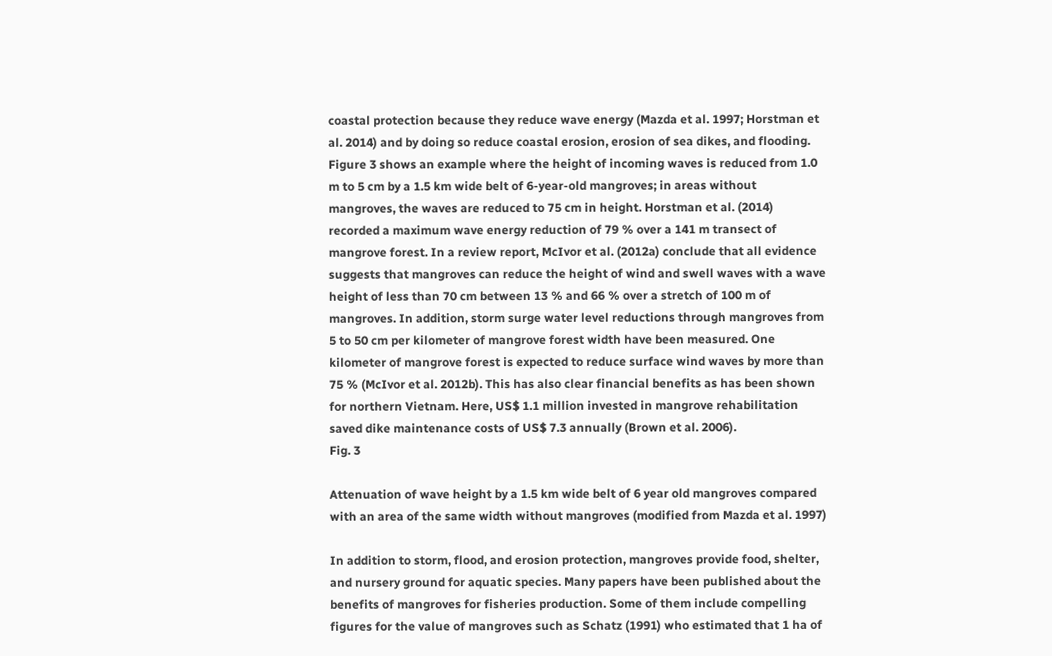coastal protection because they reduce wave energy (Mazda et al. 1997; Horstman et al. 2014) and by doing so reduce coastal erosion, erosion of sea dikes, and flooding. Figure 3 shows an example where the height of incoming waves is reduced from 1.0 m to 5 cm by a 1.5 km wide belt of 6-year-old mangroves; in areas without mangroves, the waves are reduced to 75 cm in height. Horstman et al. (2014) recorded a maximum wave energy reduction of 79 % over a 141 m transect of mangrove forest. In a review report, McIvor et al. (2012a) conclude that all evidence suggests that mangroves can reduce the height of wind and swell waves with a wave height of less than 70 cm between 13 % and 66 % over a stretch of 100 m of mangroves. In addition, storm surge water level reductions through mangroves from 5 to 50 cm per kilometer of mangrove forest width have been measured. One kilometer of mangrove forest is expected to reduce surface wind waves by more than 75 % (McIvor et al. 2012b). This has also clear financial benefits as has been shown for northern Vietnam. Here, US$ 1.1 million invested in mangrove rehabilitation saved dike maintenance costs of US$ 7.3 annually (Brown et al. 2006).
Fig. 3

Attenuation of wave height by a 1.5 km wide belt of 6 year old mangroves compared with an area of the same width without mangroves (modified from Mazda et al. 1997)

In addition to storm, flood, and erosion protection, mangroves provide food, shelter, and nursery ground for aquatic species. Many papers have been published about the benefits of mangroves for fisheries production. Some of them include compelling figures for the value of mangroves such as Schatz (1991) who estimated that 1 ha of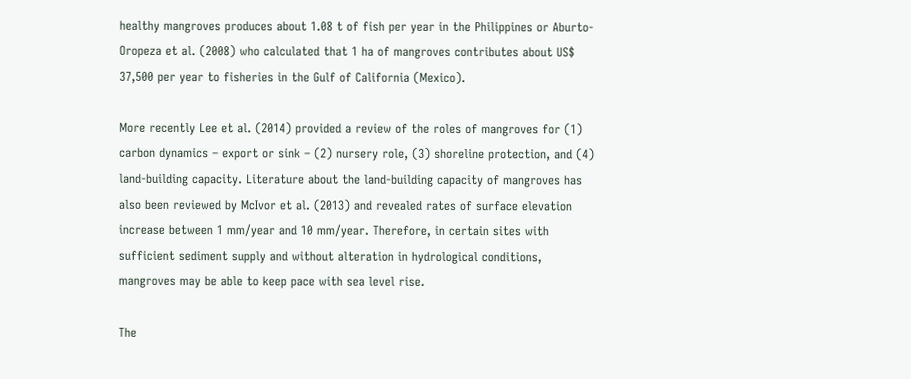healthy mangroves produces about 1.08 t of fish per year in the Philippines or Aburto-Oropeza et al. (2008) who calculated that 1 ha of mangroves contributes about US$ 37,500 per year to fisheries in the Gulf of California (Mexico).

More recently Lee et al. (2014) provided a review of the roles of mangroves for (1) carbon dynamics – export or sink – (2) nursery role, (3) shoreline protection, and (4) land-building capacity. Literature about the land-building capacity of mangroves has also been reviewed by McIvor et al. (2013) and revealed rates of surface elevation increase between 1 mm/year and 10 mm/year. Therefore, in certain sites with sufficient sediment supply and without alteration in hydrological conditions, mangroves may be able to keep pace with sea level rise.

The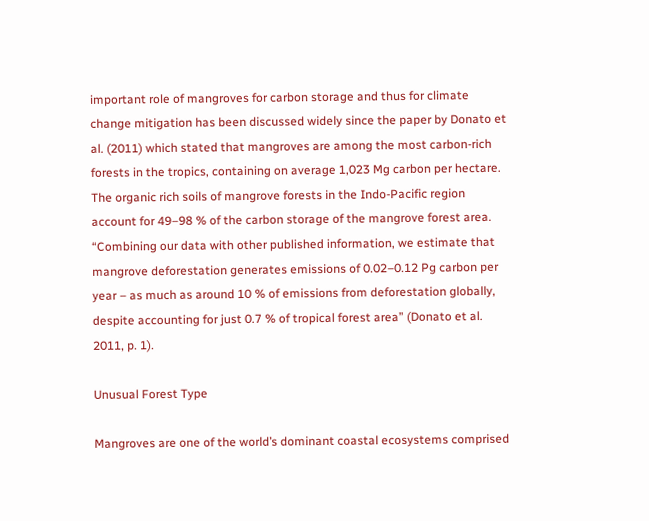important role of mangroves for carbon storage and thus for climate change mitigation has been discussed widely since the paper by Donato et al. (2011) which stated that mangroves are among the most carbon-rich forests in the tropics, containing on average 1,023 Mg carbon per hectare. The organic rich soils of mangrove forests in the Indo-Pacific region account for 49–98 % of the carbon storage of the mangrove forest area. “Combining our data with other published information, we estimate that mangrove deforestation generates emissions of 0.02–0.12 Pg carbon per year – as much as around 10 % of emissions from deforestation globally, despite accounting for just 0.7 % of tropical forest area” (Donato et al. 2011, p. 1).

Unusual Forest Type

Mangroves are one of the world’s dominant coastal ecosystems comprised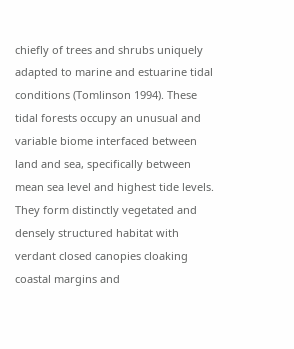chiefly of trees and shrubs uniquely adapted to marine and estuarine tidal conditions (Tomlinson 1994). These tidal forests occupy an unusual and variable biome interfaced between land and sea, specifically between mean sea level and highest tide levels. They form distinctly vegetated and densely structured habitat with verdant closed canopies cloaking coastal margins and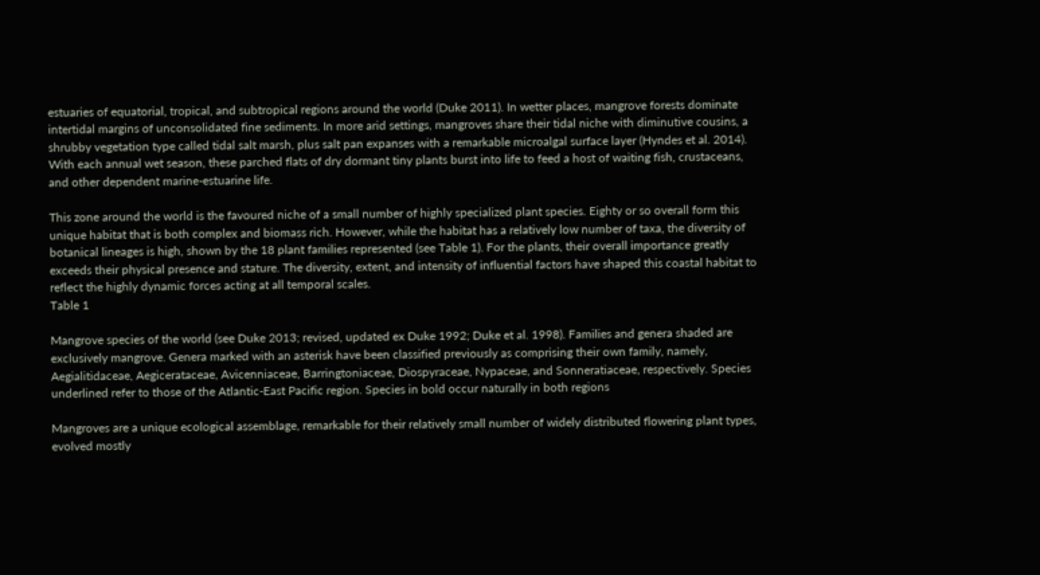estuaries of equatorial, tropical, and subtropical regions around the world (Duke 2011). In wetter places, mangrove forests dominate intertidal margins of unconsolidated fine sediments. In more arid settings, mangroves share their tidal niche with diminutive cousins, a shrubby vegetation type called tidal salt marsh, plus salt pan expanses with a remarkable microalgal surface layer (Hyndes et al. 2014). With each annual wet season, these parched flats of dry dormant tiny plants burst into life to feed a host of waiting fish, crustaceans, and other dependent marine-estuarine life.

This zone around the world is the favoured niche of a small number of highly specialized plant species. Eighty or so overall form this unique habitat that is both complex and biomass rich. However, while the habitat has a relatively low number of taxa, the diversity of botanical lineages is high, shown by the 18 plant families represented (see Table 1). For the plants, their overall importance greatly exceeds their physical presence and stature. The diversity, extent, and intensity of influential factors have shaped this coastal habitat to reflect the highly dynamic forces acting at all temporal scales.
Table 1

Mangrove species of the world (see Duke 2013; revised, updated ex Duke 1992; Duke et al. 1998). Families and genera shaded are exclusively mangrove. Genera marked with an asterisk have been classified previously as comprising their own family, namely, Aegialitidaceae, Aegicerataceae, Avicenniaceae, Barringtoniaceae, Diospyraceae, Nypaceae, and Sonneratiaceae, respectively. Species underlined refer to those of the Atlantic-East Pacific region. Species in bold occur naturally in both regions

Mangroves are a unique ecological assemblage, remarkable for their relatively small number of widely distributed flowering plant types, evolved mostly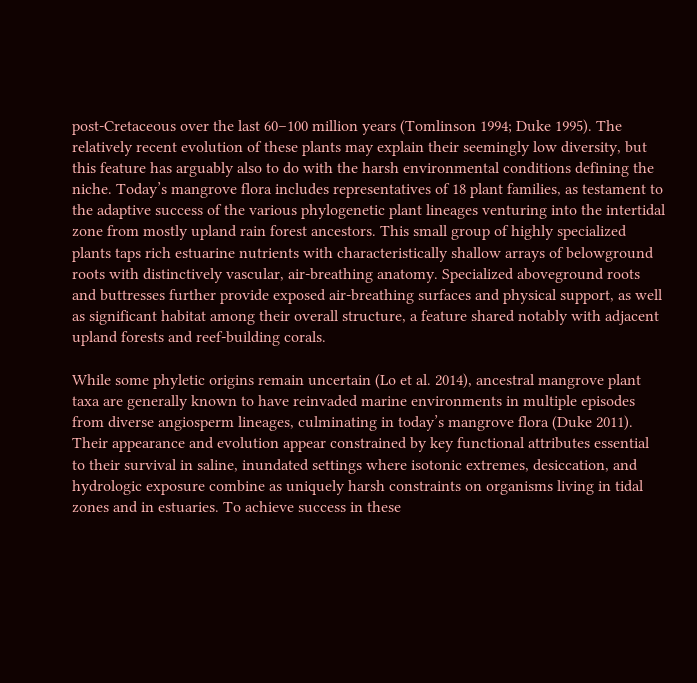post-Cretaceous over the last 60–100 million years (Tomlinson 1994; Duke 1995). The relatively recent evolution of these plants may explain their seemingly low diversity, but this feature has arguably also to do with the harsh environmental conditions defining the niche. Today’s mangrove flora includes representatives of 18 plant families, as testament to the adaptive success of the various phylogenetic plant lineages venturing into the intertidal zone from mostly upland rain forest ancestors. This small group of highly specialized plants taps rich estuarine nutrients with characteristically shallow arrays of belowground roots with distinctively vascular, air-breathing anatomy. Specialized aboveground roots and buttresses further provide exposed air-breathing surfaces and physical support, as well as significant habitat among their overall structure, a feature shared notably with adjacent upland forests and reef-building corals.

While some phyletic origins remain uncertain (Lo et al. 2014), ancestral mangrove plant taxa are generally known to have reinvaded marine environments in multiple episodes from diverse angiosperm lineages, culminating in today’s mangrove flora (Duke 2011). Their appearance and evolution appear constrained by key functional attributes essential to their survival in saline, inundated settings where isotonic extremes, desiccation, and hydrologic exposure combine as uniquely harsh constraints on organisms living in tidal zones and in estuaries. To achieve success in these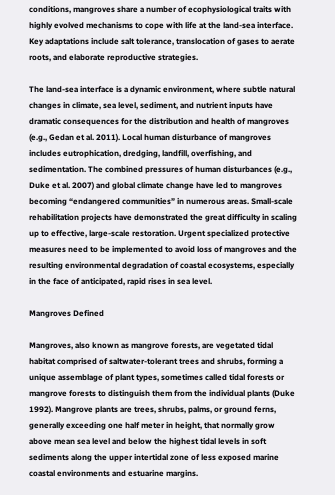conditions, mangroves share a number of ecophysiological traits with highly evolved mechanisms to cope with life at the land-sea interface. Key adaptations include salt tolerance, translocation of gases to aerate roots, and elaborate reproductive strategies.

The land-sea interface is a dynamic environment, where subtle natural changes in climate, sea level, sediment, and nutrient inputs have dramatic consequences for the distribution and health of mangroves (e.g., Gedan et al. 2011). Local human disturbance of mangroves includes eutrophication, dredging, landfill, overfishing, and sedimentation. The combined pressures of human disturbances (e.g., Duke et al. 2007) and global climate change have led to mangroves becoming “endangered communities” in numerous areas. Small-scale rehabilitation projects have demonstrated the great difficulty in scaling up to effective, large-scale restoration. Urgent specialized protective measures need to be implemented to avoid loss of mangroves and the resulting environmental degradation of coastal ecosystems, especially in the face of anticipated, rapid rises in sea level.

Mangroves Defined

Mangroves, also known as mangrove forests, are vegetated tidal habitat comprised of saltwater-tolerant trees and shrubs, forming a unique assemblage of plant types, sometimes called tidal forests or mangrove forests to distinguish them from the individual plants (Duke 1992). Mangrove plants are trees, shrubs, palms, or ground ferns, generally exceeding one half meter in height, that normally grow above mean sea level and below the highest tidal levels in soft sediments along the upper intertidal zone of less exposed marine coastal environments and estuarine margins.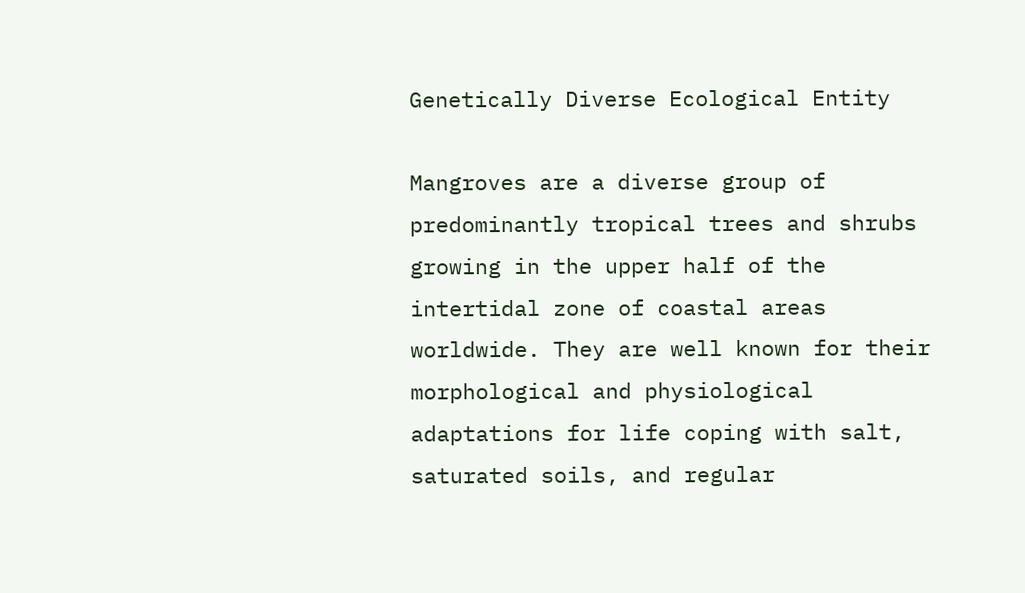Genetically Diverse Ecological Entity

Mangroves are a diverse group of predominantly tropical trees and shrubs growing in the upper half of the intertidal zone of coastal areas worldwide. They are well known for their morphological and physiological adaptations for life coping with salt, saturated soils, and regular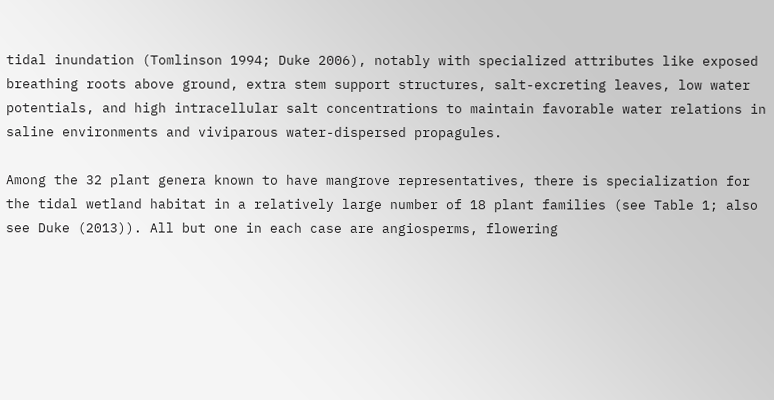tidal inundation (Tomlinson 1994; Duke 2006), notably with specialized attributes like exposed breathing roots above ground, extra stem support structures, salt-excreting leaves, low water potentials, and high intracellular salt concentrations to maintain favorable water relations in saline environments and viviparous water-dispersed propagules.

Among the 32 plant genera known to have mangrove representatives, there is specialization for the tidal wetland habitat in a relatively large number of 18 plant families (see Table 1; also see Duke (2013)). All but one in each case are angiosperms, flowering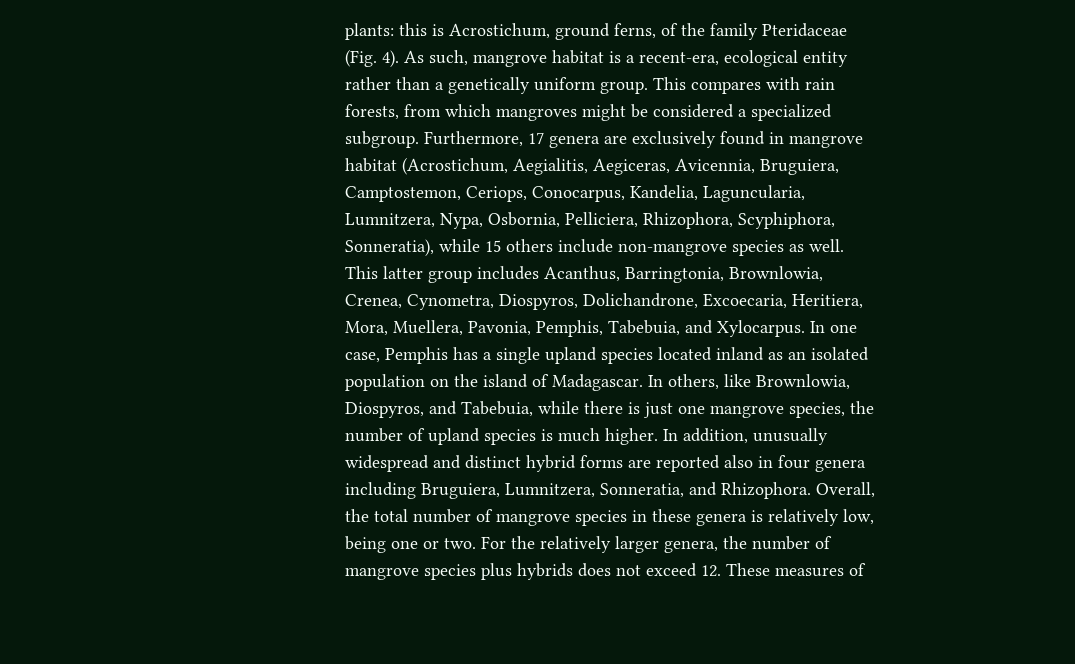plants: this is Acrostichum, ground ferns, of the family Pteridaceae (Fig. 4). As such, mangrove habitat is a recent-era, ecological entity rather than a genetically uniform group. This compares with rain forests, from which mangroves might be considered a specialized subgroup. Furthermore, 17 genera are exclusively found in mangrove habitat (Acrostichum, Aegialitis, Aegiceras, Avicennia, Bruguiera, Camptostemon, Ceriops, Conocarpus, Kandelia, Laguncularia, Lumnitzera, Nypa, Osbornia, Pelliciera, Rhizophora, Scyphiphora, Sonneratia), while 15 others include non-mangrove species as well. This latter group includes Acanthus, Barringtonia, Brownlowia, Crenea, Cynometra, Diospyros, Dolichandrone, Excoecaria, Heritiera, Mora, Muellera, Pavonia, Pemphis, Tabebuia, and Xylocarpus. In one case, Pemphis has a single upland species located inland as an isolated population on the island of Madagascar. In others, like Brownlowia, Diospyros, and Tabebuia, while there is just one mangrove species, the number of upland species is much higher. In addition, unusually widespread and distinct hybrid forms are reported also in four genera including Bruguiera, Lumnitzera, Sonneratia, and Rhizophora. Overall, the total number of mangrove species in these genera is relatively low, being one or two. For the relatively larger genera, the number of mangrove species plus hybrids does not exceed 12. These measures of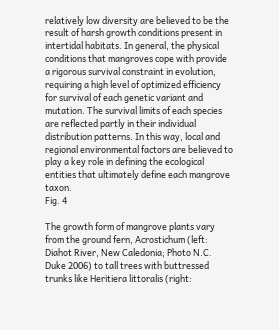relatively low diversity are believed to be the result of harsh growth conditions present in intertidal habitats. In general, the physical conditions that mangroves cope with provide a rigorous survival constraint in evolution, requiring a high level of optimized efficiency for survival of each genetic variant and mutation. The survival limits of each species are reflected partly in their individual distribution patterns. In this way, local and regional environmental factors are believed to play a key role in defining the ecological entities that ultimately define each mangrove taxon.
Fig. 4

The growth form of mangrove plants vary from the ground fern, Acrostichum (left: Diahot River, New Caledonia; Photo N.C. Duke 2006) to tall trees with buttressed trunks like Heritiera littoralis (right: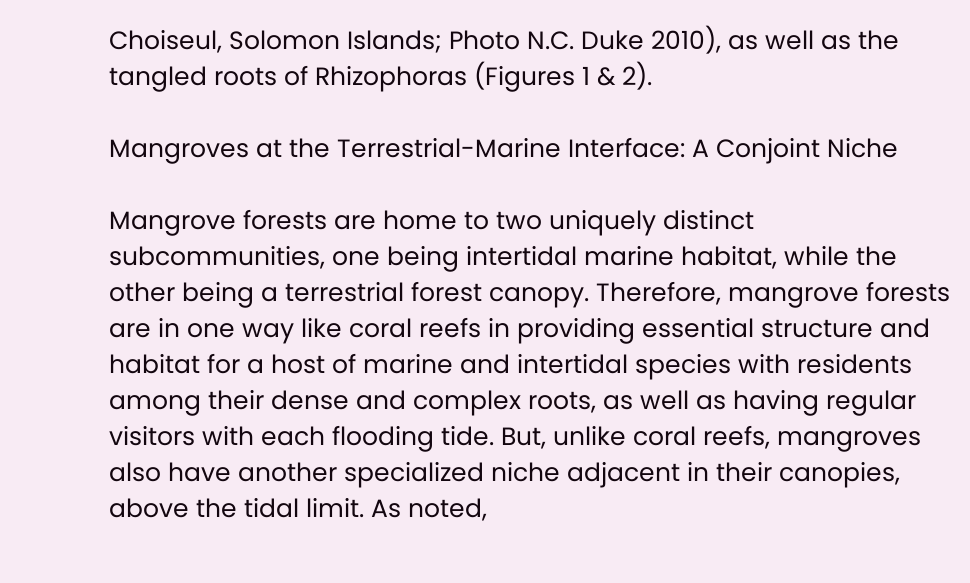Choiseul, Solomon Islands; Photo N.C. Duke 2010), as well as the tangled roots of Rhizophoras (Figures 1 & 2).

Mangroves at the Terrestrial-Marine Interface: A Conjoint Niche

Mangrove forests are home to two uniquely distinct subcommunities, one being intertidal marine habitat, while the other being a terrestrial forest canopy. Therefore, mangrove forests are in one way like coral reefs in providing essential structure and habitat for a host of marine and intertidal species with residents among their dense and complex roots, as well as having regular visitors with each flooding tide. But, unlike coral reefs, mangroves also have another specialized niche adjacent in their canopies, above the tidal limit. As noted,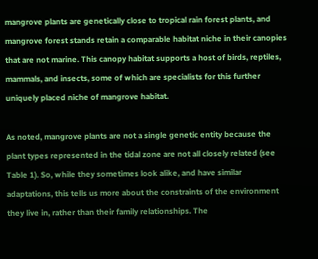mangrove plants are genetically close to tropical rain forest plants, and mangrove forest stands retain a comparable habitat niche in their canopies that are not marine. This canopy habitat supports a host of birds, reptiles, mammals, and insects, some of which are specialists for this further uniquely placed niche of mangrove habitat.

As noted, mangrove plants are not a single genetic entity because the plant types represented in the tidal zone are not all closely related (see Table 1). So, while they sometimes look alike, and have similar adaptations, this tells us more about the constraints of the environment they live in, rather than their family relationships. The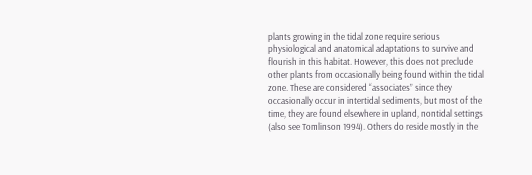plants growing in the tidal zone require serious physiological and anatomical adaptations to survive and flourish in this habitat. However, this does not preclude other plants from occasionally being found within the tidal zone. These are considered “associates” since they occasionally occur in intertidal sediments, but most of the time, they are found elsewhere in upland, nontidal settings (also see Tomlinson 1994). Others do reside mostly in the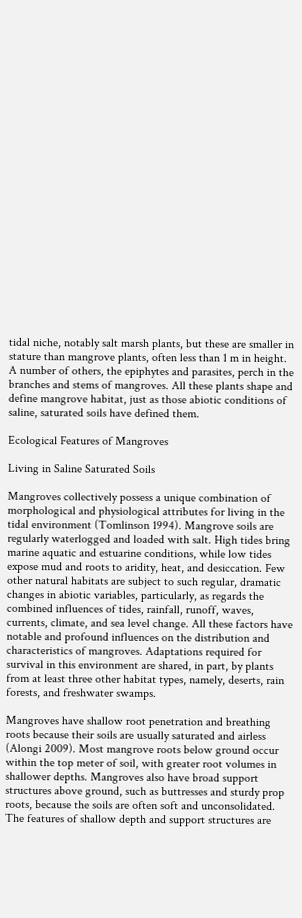tidal niche, notably salt marsh plants, but these are smaller in stature than mangrove plants, often less than 1 m in height. A number of others, the epiphytes and parasites, perch in the branches and stems of mangroves. All these plants shape and define mangrove habitat, just as those abiotic conditions of saline, saturated soils have defined them.

Ecological Features of Mangroves

Living in Saline Saturated Soils

Mangroves collectively possess a unique combination of morphological and physiological attributes for living in the tidal environment (Tomlinson 1994). Mangrove soils are regularly waterlogged and loaded with salt. High tides bring marine aquatic and estuarine conditions, while low tides expose mud and roots to aridity, heat, and desiccation. Few other natural habitats are subject to such regular, dramatic changes in abiotic variables, particularly, as regards the combined influences of tides, rainfall, runoff, waves, currents, climate, and sea level change. All these factors have notable and profound influences on the distribution and characteristics of mangroves. Adaptations required for survival in this environment are shared, in part, by plants from at least three other habitat types, namely, deserts, rain forests, and freshwater swamps.

Mangroves have shallow root penetration and breathing roots because their soils are usually saturated and airless (Alongi 2009). Most mangrove roots below ground occur within the top meter of soil, with greater root volumes in shallower depths. Mangroves also have broad support structures above ground, such as buttresses and sturdy prop roots, because the soils are often soft and unconsolidated. The features of shallow depth and support structures are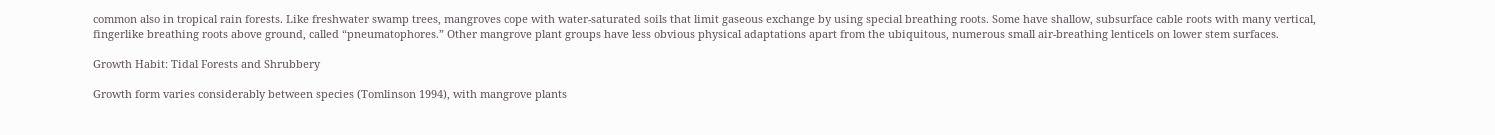common also in tropical rain forests. Like freshwater swamp trees, mangroves cope with water-saturated soils that limit gaseous exchange by using special breathing roots. Some have shallow, subsurface cable roots with many vertical, fingerlike breathing roots above ground, called “pneumatophores.” Other mangrove plant groups have less obvious physical adaptations apart from the ubiquitous, numerous small air-breathing lenticels on lower stem surfaces.

Growth Habit: Tidal Forests and Shrubbery

Growth form varies considerably between species (Tomlinson 1994), with mangrove plants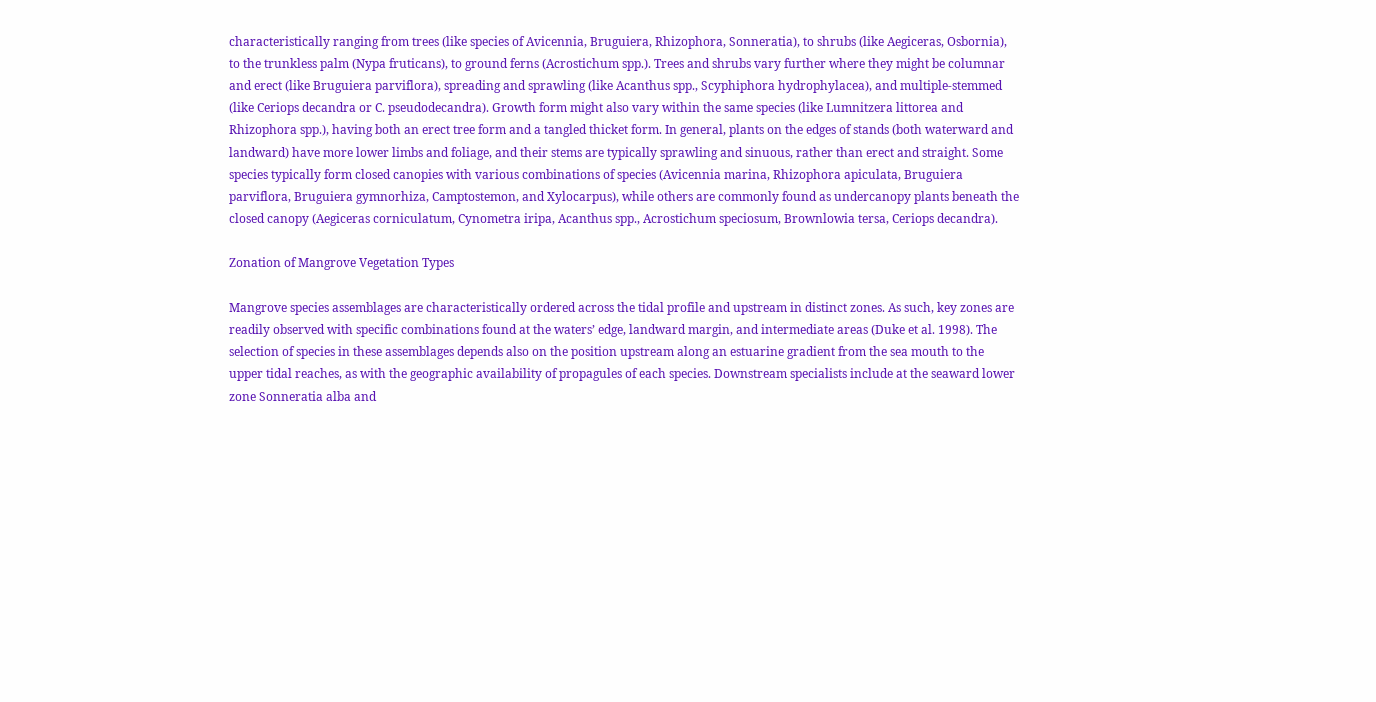characteristically ranging from trees (like species of Avicennia, Bruguiera, Rhizophora, Sonneratia), to shrubs (like Aegiceras, Osbornia), to the trunkless palm (Nypa fruticans), to ground ferns (Acrostichum spp.). Trees and shrubs vary further where they might be columnar and erect (like Bruguiera parviflora), spreading and sprawling (like Acanthus spp., Scyphiphora hydrophylacea), and multiple-stemmed (like Ceriops decandra or C. pseudodecandra). Growth form might also vary within the same species (like Lumnitzera littorea and Rhizophora spp.), having both an erect tree form and a tangled thicket form. In general, plants on the edges of stands (both waterward and landward) have more lower limbs and foliage, and their stems are typically sprawling and sinuous, rather than erect and straight. Some species typically form closed canopies with various combinations of species (Avicennia marina, Rhizophora apiculata, Bruguiera parviflora, Bruguiera gymnorhiza, Camptostemon, and Xylocarpus), while others are commonly found as undercanopy plants beneath the closed canopy (Aegiceras corniculatum, Cynometra iripa, Acanthus spp., Acrostichum speciosum, Brownlowia tersa, Ceriops decandra).

Zonation of Mangrove Vegetation Types

Mangrove species assemblages are characteristically ordered across the tidal profile and upstream in distinct zones. As such, key zones are readily observed with specific combinations found at the waters’ edge, landward margin, and intermediate areas (Duke et al. 1998). The selection of species in these assemblages depends also on the position upstream along an estuarine gradient from the sea mouth to the upper tidal reaches, as with the geographic availability of propagules of each species. Downstream specialists include at the seaward lower zone Sonneratia alba and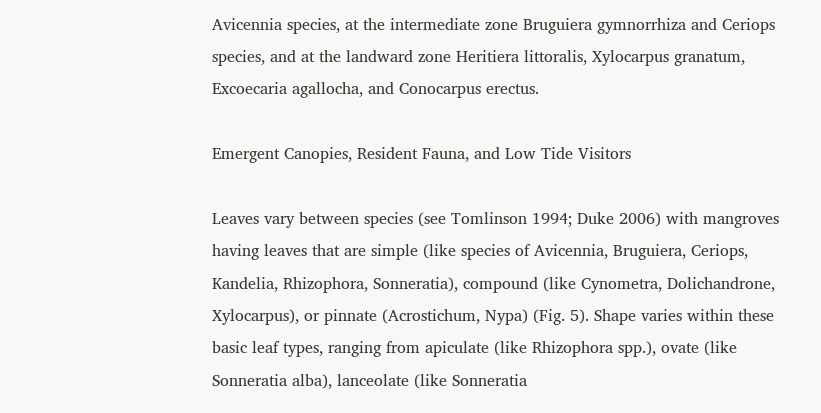Avicennia species, at the intermediate zone Bruguiera gymnorrhiza and Ceriops species, and at the landward zone Heritiera littoralis, Xylocarpus granatum, Excoecaria agallocha, and Conocarpus erectus.

Emergent Canopies, Resident Fauna, and Low Tide Visitors

Leaves vary between species (see Tomlinson 1994; Duke 2006) with mangroves having leaves that are simple (like species of Avicennia, Bruguiera, Ceriops, Kandelia, Rhizophora, Sonneratia), compound (like Cynometra, Dolichandrone, Xylocarpus), or pinnate (Acrostichum, Nypa) (Fig. 5). Shape varies within these basic leaf types, ranging from apiculate (like Rhizophora spp.), ovate (like Sonneratia alba), lanceolate (like Sonneratia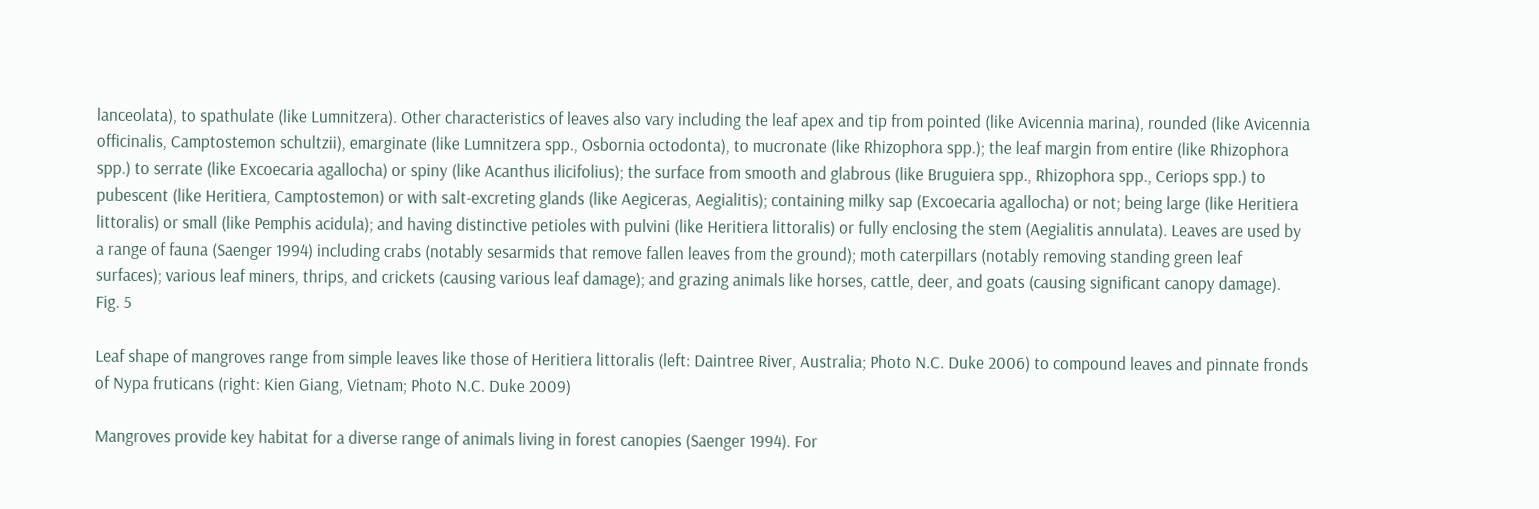lanceolata), to spathulate (like Lumnitzera). Other characteristics of leaves also vary including the leaf apex and tip from pointed (like Avicennia marina), rounded (like Avicennia officinalis, Camptostemon schultzii), emarginate (like Lumnitzera spp., Osbornia octodonta), to mucronate (like Rhizophora spp.); the leaf margin from entire (like Rhizophora spp.) to serrate (like Excoecaria agallocha) or spiny (like Acanthus ilicifolius); the surface from smooth and glabrous (like Bruguiera spp., Rhizophora spp., Ceriops spp.) to pubescent (like Heritiera, Camptostemon) or with salt-excreting glands (like Aegiceras, Aegialitis); containing milky sap (Excoecaria agallocha) or not; being large (like Heritiera littoralis) or small (like Pemphis acidula); and having distinctive petioles with pulvini (like Heritiera littoralis) or fully enclosing the stem (Aegialitis annulata). Leaves are used by a range of fauna (Saenger 1994) including crabs (notably sesarmids that remove fallen leaves from the ground); moth caterpillars (notably removing standing green leaf surfaces); various leaf miners, thrips, and crickets (causing various leaf damage); and grazing animals like horses, cattle, deer, and goats (causing significant canopy damage).
Fig. 5

Leaf shape of mangroves range from simple leaves like those of Heritiera littoralis (left: Daintree River, Australia; Photo N.C. Duke 2006) to compound leaves and pinnate fronds of Nypa fruticans (right: Kien Giang, Vietnam; Photo N.C. Duke 2009)

Mangroves provide key habitat for a diverse range of animals living in forest canopies (Saenger 1994). For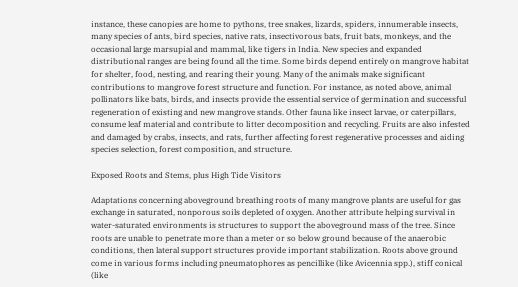instance, these canopies are home to pythons, tree snakes, lizards, spiders, innumerable insects, many species of ants, bird species, native rats, insectivorous bats, fruit bats, monkeys, and the occasional large marsupial and mammal, like tigers in India. New species and expanded distributional ranges are being found all the time. Some birds depend entirely on mangrove habitat for shelter, food, nesting, and rearing their young. Many of the animals make significant contributions to mangrove forest structure and function. For instance, as noted above, animal pollinators like bats, birds, and insects provide the essential service of germination and successful regeneration of existing and new mangrove stands. Other fauna like insect larvae, or caterpillars, consume leaf material and contribute to litter decomposition and recycling. Fruits are also infested and damaged by crabs, insects, and rats, further affecting forest regenerative processes and aiding species selection, forest composition, and structure.

Exposed Roots and Stems, plus High Tide Visitors

Adaptations concerning aboveground breathing roots of many mangrove plants are useful for gas exchange in saturated, nonporous soils depleted of oxygen. Another attribute helping survival in water-saturated environments is structures to support the aboveground mass of the tree. Since roots are unable to penetrate more than a meter or so below ground because of the anaerobic conditions, then lateral support structures provide important stabilization. Roots above ground come in various forms including pneumatophores as pencillike (like Avicennia spp.), stiff conical (like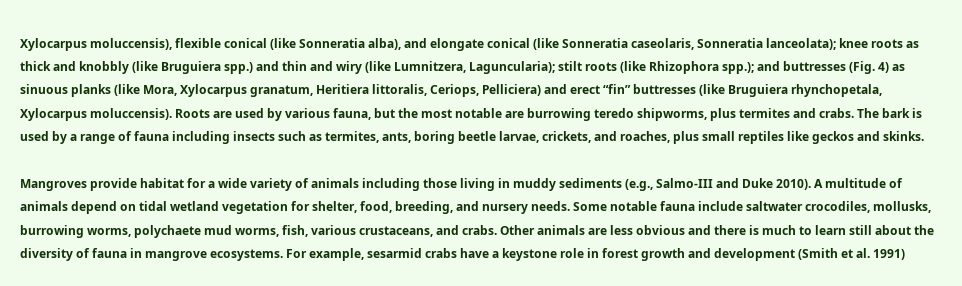Xylocarpus moluccensis), flexible conical (like Sonneratia alba), and elongate conical (like Sonneratia caseolaris, Sonneratia lanceolata); knee roots as thick and knobbly (like Bruguiera spp.) and thin and wiry (like Lumnitzera, Laguncularia); stilt roots (like Rhizophora spp.); and buttresses (Fig. 4) as sinuous planks (like Mora, Xylocarpus granatum, Heritiera littoralis, Ceriops, Pelliciera) and erect “fin” buttresses (like Bruguiera rhynchopetala, Xylocarpus moluccensis). Roots are used by various fauna, but the most notable are burrowing teredo shipworms, plus termites and crabs. The bark is used by a range of fauna including insects such as termites, ants, boring beetle larvae, crickets, and roaches, plus small reptiles like geckos and skinks.

Mangroves provide habitat for a wide variety of animals including those living in muddy sediments (e.g., Salmo-III and Duke 2010). A multitude of animals depend on tidal wetland vegetation for shelter, food, breeding, and nursery needs. Some notable fauna include saltwater crocodiles, mollusks, burrowing worms, polychaete mud worms, fish, various crustaceans, and crabs. Other animals are less obvious and there is much to learn still about the diversity of fauna in mangrove ecosystems. For example, sesarmid crabs have a keystone role in forest growth and development (Smith et al. 1991)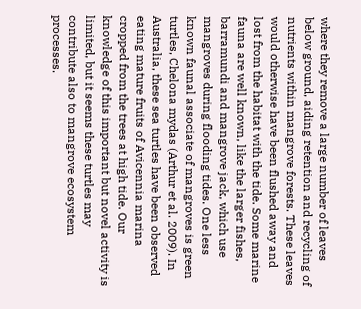where they remove a large number of leaves below ground, aiding retention and recycling of nutrients within mangrove forests. These leaves would otherwise have been flushed away and lost from the habitat with the tide. Some marine fauna are well known, like the larger fishes, barramundi and mangrove jack, which use mangroves during flooding tides. One less known faunal associate of mangroves is green turtles, Chelona mydas (Arthur et al. 2009). In Australia, these sea turtles have been observed eating mature fruits of Avicennia marina cropped from the trees at high tide. Our knowledge of this important but novel activity is limited, but it seems these turtles may contribute also to mangrove ecosystem processes.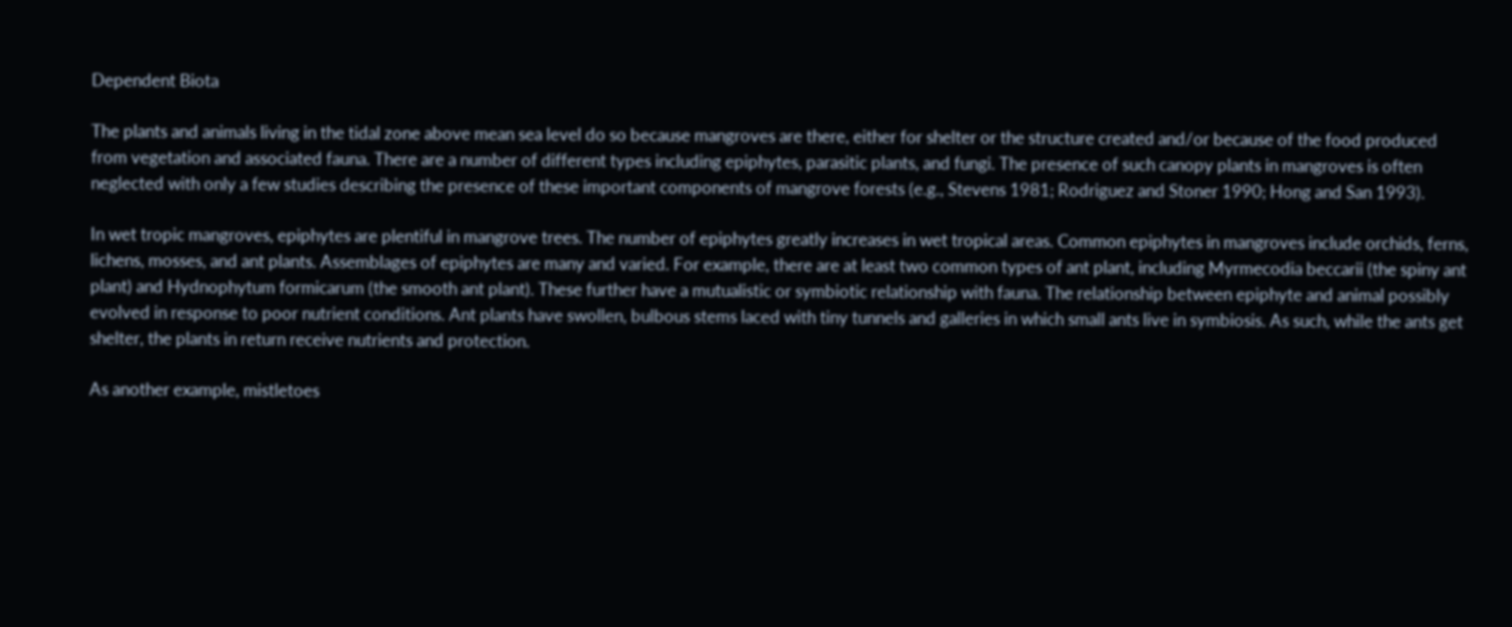Dependent Biota

The plants and animals living in the tidal zone above mean sea level do so because mangroves are there, either for shelter or the structure created and/or because of the food produced from vegetation and associated fauna. There are a number of different types including epiphytes, parasitic plants, and fungi. The presence of such canopy plants in mangroves is often neglected with only a few studies describing the presence of these important components of mangrove forests (e.g., Stevens 1981; Rodriguez and Stoner 1990; Hong and San 1993).

In wet tropic mangroves, epiphytes are plentiful in mangrove trees. The number of epiphytes greatly increases in wet tropical areas. Common epiphytes in mangroves include orchids, ferns, lichens, mosses, and ant plants. Assemblages of epiphytes are many and varied. For example, there are at least two common types of ant plant, including Myrmecodia beccarii (the spiny ant plant) and Hydnophytum formicarum (the smooth ant plant). These further have a mutualistic or symbiotic relationship with fauna. The relationship between epiphyte and animal possibly evolved in response to poor nutrient conditions. Ant plants have swollen, bulbous stems laced with tiny tunnels and galleries in which small ants live in symbiosis. As such, while the ants get shelter, the plants in return receive nutrients and protection.

As another example, mistletoes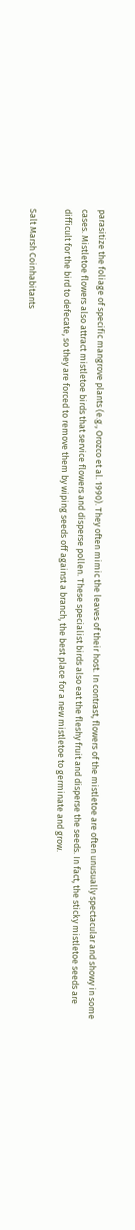parasitize the foliage of specific mangrove plants (e.g., Orozco et al. 1990). They often mimic the leaves of their host. In contrast, flowers of the mistletoe are often unusually spectacular and showy in some cases. Mistletoe flowers also attract mistletoe birds that service flowers and disperse pollen. These specialist birds also eat the fleshy fruit and disperse the seeds. In fact, the sticky mistletoe seeds are difficult for the bird to defecate, so they are forced to remove them by wiping seeds off against a branch, the best place for a new mistletoe to germinate and grow.

Salt Marsh Coinhabitants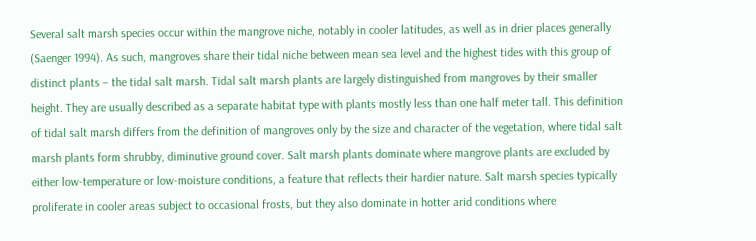Several salt marsh species occur within the mangrove niche, notably in cooler latitudes, as well as in drier places generally (Saenger 1994). As such, mangroves share their tidal niche between mean sea level and the highest tides with this group of distinct plants – the tidal salt marsh. Tidal salt marsh plants are largely distinguished from mangroves by their smaller height. They are usually described as a separate habitat type with plants mostly less than one half meter tall. This definition of tidal salt marsh differs from the definition of mangroves only by the size and character of the vegetation, where tidal salt marsh plants form shrubby, diminutive ground cover. Salt marsh plants dominate where mangrove plants are excluded by either low-temperature or low-moisture conditions, a feature that reflects their hardier nature. Salt marsh species typically proliferate in cooler areas subject to occasional frosts, but they also dominate in hotter arid conditions where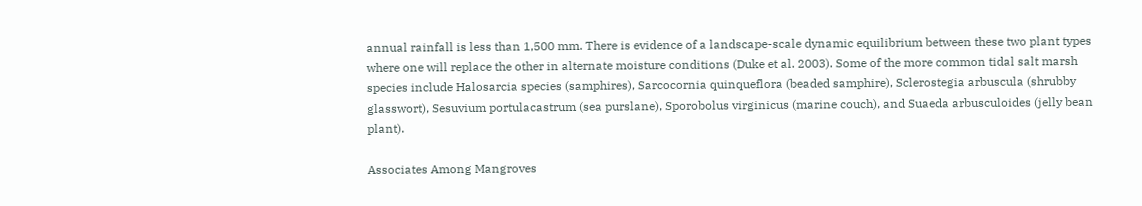annual rainfall is less than 1,500 mm. There is evidence of a landscape-scale dynamic equilibrium between these two plant types where one will replace the other in alternate moisture conditions (Duke et al. 2003). Some of the more common tidal salt marsh species include Halosarcia species (samphires), Sarcocornia quinqueflora (beaded samphire), Sclerostegia arbuscula (shrubby glasswort), Sesuvium portulacastrum (sea purslane), Sporobolus virginicus (marine couch), and Suaeda arbusculoides (jelly bean plant).

Associates Among Mangroves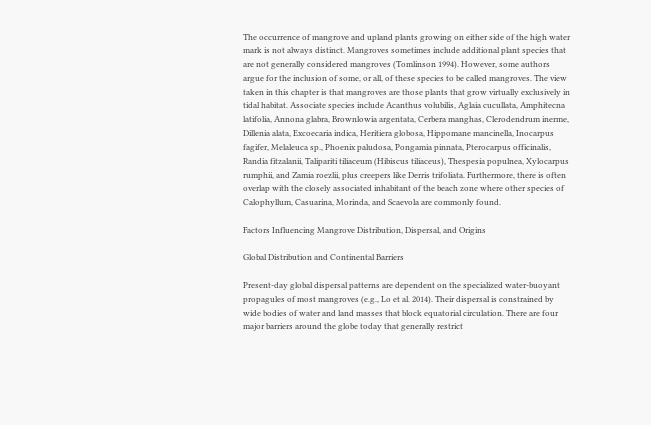The occurrence of mangrove and upland plants growing on either side of the high water mark is not always distinct. Mangroves sometimes include additional plant species that are not generally considered mangroves (Tomlinson 1994). However, some authors argue for the inclusion of some, or all, of these species to be called mangroves. The view taken in this chapter is that mangroves are those plants that grow virtually exclusively in tidal habitat. Associate species include Acanthus volubilis, Aglaia cucullata, Amphitecna latifolia, Annona glabra, Brownlowia argentata, Cerbera manghas, Clerodendrum inerme, Dillenia alata, Excoecaria indica, Heritiera globosa, Hippomane mancinella, Inocarpus fagifer, Melaleuca sp., Phoenix paludosa, Pongamia pinnata, Pterocarpus officinalis, Randia fitzalanii, Talipariti tiliaceum (Hibiscus tiliaceus), Thespesia populnea, Xylocarpus rumphii, and Zamia roezlii, plus creepers like Derris trifoliata. Furthermore, there is often overlap with the closely associated inhabitant of the beach zone where other species of Calophyllum, Casuarina, Morinda, and Scaevola are commonly found.

Factors Influencing Mangrove Distribution, Dispersal, and Origins

Global Distribution and Continental Barriers

Present-day global dispersal patterns are dependent on the specialized water-buoyant propagules of most mangroves (e.g., Lo et al. 2014). Their dispersal is constrained by wide bodies of water and land masses that block equatorial circulation. There are four major barriers around the globe today that generally restrict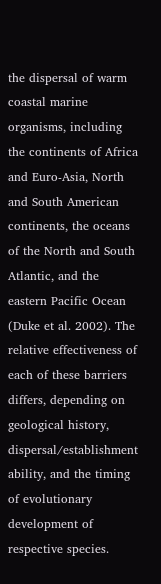the dispersal of warm coastal marine organisms, including the continents of Africa and Euro-Asia, North and South American continents, the oceans of the North and South Atlantic, and the eastern Pacific Ocean (Duke et al. 2002). The relative effectiveness of each of these barriers differs, depending on geological history, dispersal/establishment ability, and the timing of evolutionary development of respective species.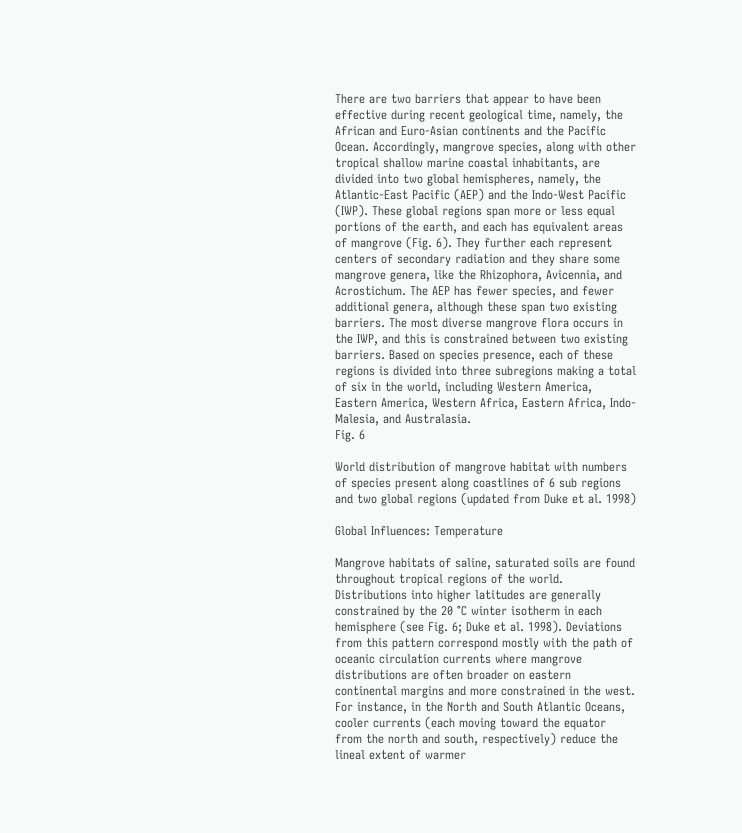There are two barriers that appear to have been effective during recent geological time, namely, the African and Euro-Asian continents and the Pacific Ocean. Accordingly, mangrove species, along with other tropical shallow marine coastal inhabitants, are divided into two global hemispheres, namely, the Atlantic-East Pacific (AEP) and the Indo-West Pacific (IWP). These global regions span more or less equal portions of the earth, and each has equivalent areas of mangrove (Fig. 6). They further each represent centers of secondary radiation and they share some mangrove genera, like the Rhizophora, Avicennia, and Acrostichum. The AEP has fewer species, and fewer additional genera, although these span two existing barriers. The most diverse mangrove flora occurs in the IWP, and this is constrained between two existing barriers. Based on species presence, each of these regions is divided into three subregions making a total of six in the world, including Western America, Eastern America, Western Africa, Eastern Africa, Indo-Malesia, and Australasia.
Fig. 6

World distribution of mangrove habitat with numbers of species present along coastlines of 6 sub regions and two global regions (updated from Duke et al. 1998)

Global Influences: Temperature

Mangrove habitats of saline, saturated soils are found throughout tropical regions of the world. Distributions into higher latitudes are generally constrained by the 20 °C winter isotherm in each hemisphere (see Fig. 6; Duke et al. 1998). Deviations from this pattern correspond mostly with the path of oceanic circulation currents where mangrove distributions are often broader on eastern continental margins and more constrained in the west. For instance, in the North and South Atlantic Oceans, cooler currents (each moving toward the equator from the north and south, respectively) reduce the lineal extent of warmer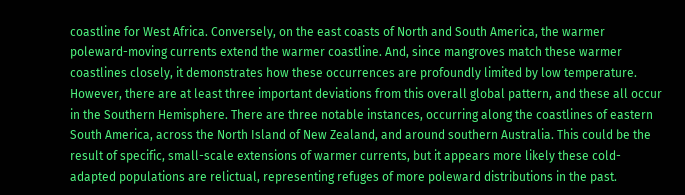coastline for West Africa. Conversely, on the east coasts of North and South America, the warmer poleward-moving currents extend the warmer coastline. And, since mangroves match these warmer coastlines closely, it demonstrates how these occurrences are profoundly limited by low temperature. However, there are at least three important deviations from this overall global pattern, and these all occur in the Southern Hemisphere. There are three notable instances, occurring along the coastlines of eastern South America, across the North Island of New Zealand, and around southern Australia. This could be the result of specific, small-scale extensions of warmer currents, but it appears more likely these cold-adapted populations are relictual, representing refuges of more poleward distributions in the past.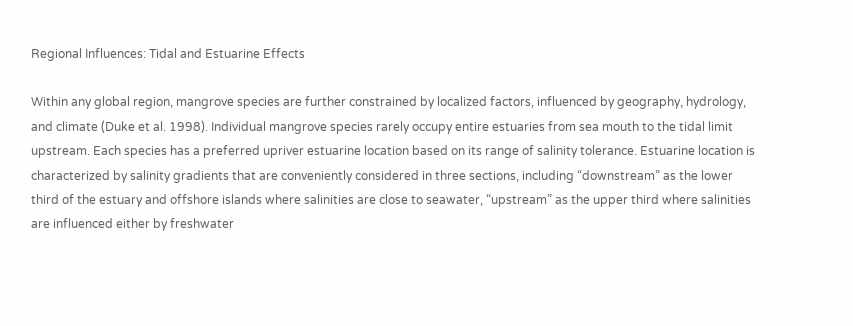Regional Influences: Tidal and Estuarine Effects

Within any global region, mangrove species are further constrained by localized factors, influenced by geography, hydrology, and climate (Duke et al. 1998). Individual mangrove species rarely occupy entire estuaries from sea mouth to the tidal limit upstream. Each species has a preferred upriver estuarine location based on its range of salinity tolerance. Estuarine location is characterized by salinity gradients that are conveniently considered in three sections, including “downstream” as the lower third of the estuary and offshore islands where salinities are close to seawater, “upstream” as the upper third where salinities are influenced either by freshwater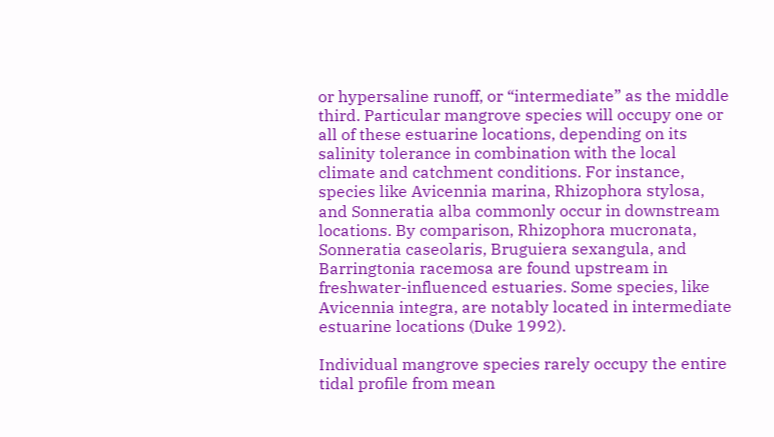or hypersaline runoff, or “intermediate” as the middle third. Particular mangrove species will occupy one or all of these estuarine locations, depending on its salinity tolerance in combination with the local climate and catchment conditions. For instance, species like Avicennia marina, Rhizophora stylosa, and Sonneratia alba commonly occur in downstream locations. By comparison, Rhizophora mucronata, Sonneratia caseolaris, Bruguiera sexangula, and Barringtonia racemosa are found upstream in freshwater-influenced estuaries. Some species, like Avicennia integra, are notably located in intermediate estuarine locations (Duke 1992).

Individual mangrove species rarely occupy the entire tidal profile from mean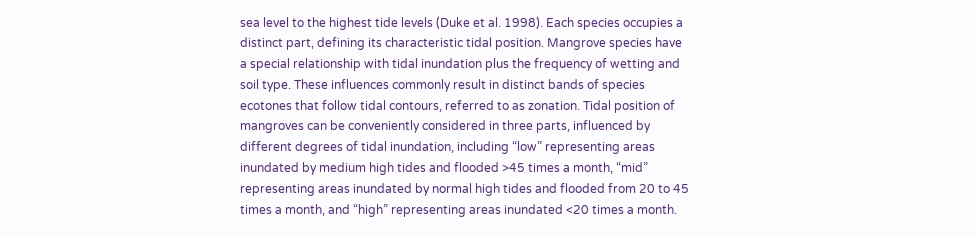sea level to the highest tide levels (Duke et al. 1998). Each species occupies a distinct part, defining its characteristic tidal position. Mangrove species have a special relationship with tidal inundation plus the frequency of wetting and soil type. These influences commonly result in distinct bands of species ecotones that follow tidal contours, referred to as zonation. Tidal position of mangroves can be conveniently considered in three parts, influenced by different degrees of tidal inundation, including “low” representing areas inundated by medium high tides and flooded >45 times a month, “mid” representing areas inundated by normal high tides and flooded from 20 to 45 times a month, and “high” representing areas inundated <20 times a month.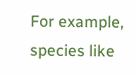For example, species like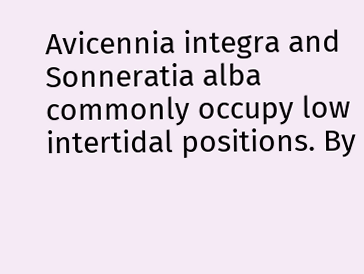Avicennia integra and Sonneratia alba commonly occupy low intertidal positions. By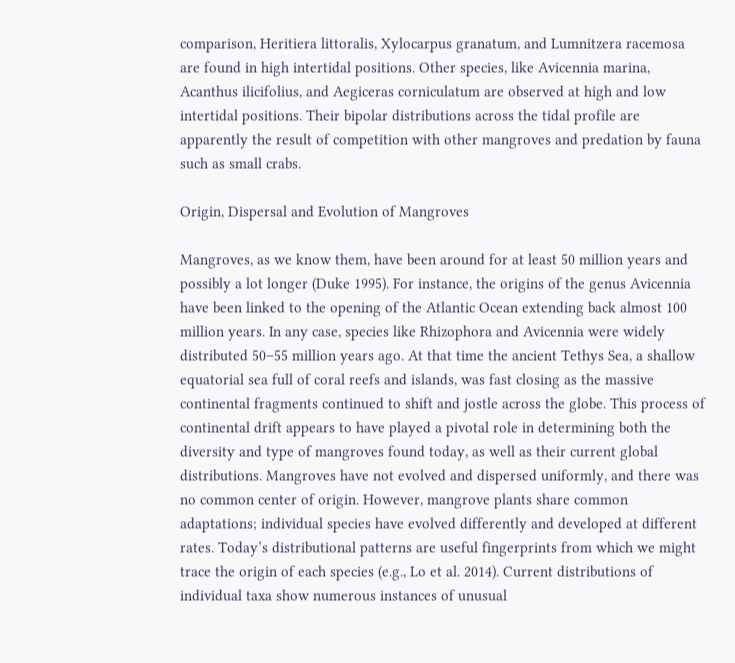comparison, Heritiera littoralis, Xylocarpus granatum, and Lumnitzera racemosa are found in high intertidal positions. Other species, like Avicennia marina, Acanthus ilicifolius, and Aegiceras corniculatum are observed at high and low intertidal positions. Their bipolar distributions across the tidal profile are apparently the result of competition with other mangroves and predation by fauna such as small crabs.

Origin, Dispersal and Evolution of Mangroves

Mangroves, as we know them, have been around for at least 50 million years and possibly a lot longer (Duke 1995). For instance, the origins of the genus Avicennia have been linked to the opening of the Atlantic Ocean extending back almost 100 million years. In any case, species like Rhizophora and Avicennia were widely distributed 50–55 million years ago. At that time the ancient Tethys Sea, a shallow equatorial sea full of coral reefs and islands, was fast closing as the massive continental fragments continued to shift and jostle across the globe. This process of continental drift appears to have played a pivotal role in determining both the diversity and type of mangroves found today, as well as their current global distributions. Mangroves have not evolved and dispersed uniformly, and there was no common center of origin. However, mangrove plants share common adaptations; individual species have evolved differently and developed at different rates. Today’s distributional patterns are useful fingerprints from which we might trace the origin of each species (e.g., Lo et al. 2014). Current distributions of individual taxa show numerous instances of unusual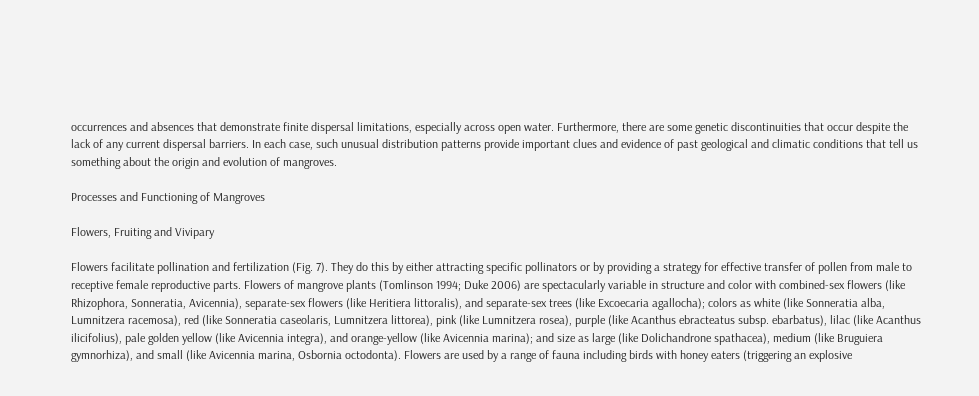occurrences and absences that demonstrate finite dispersal limitations, especially across open water. Furthermore, there are some genetic discontinuities that occur despite the lack of any current dispersal barriers. In each case, such unusual distribution patterns provide important clues and evidence of past geological and climatic conditions that tell us something about the origin and evolution of mangroves.

Processes and Functioning of Mangroves

Flowers, Fruiting and Vivipary

Flowers facilitate pollination and fertilization (Fig. 7). They do this by either attracting specific pollinators or by providing a strategy for effective transfer of pollen from male to receptive female reproductive parts. Flowers of mangrove plants (Tomlinson 1994; Duke 2006) are spectacularly variable in structure and color with combined-sex flowers (like Rhizophora, Sonneratia, Avicennia), separate-sex flowers (like Heritiera littoralis), and separate-sex trees (like Excoecaria agallocha); colors as white (like Sonneratia alba, Lumnitzera racemosa), red (like Sonneratia caseolaris, Lumnitzera littorea), pink (like Lumnitzera rosea), purple (like Acanthus ebracteatus subsp. ebarbatus), lilac (like Acanthus ilicifolius), pale golden yellow (like Avicennia integra), and orange-yellow (like Avicennia marina); and size as large (like Dolichandrone spathacea), medium (like Bruguiera gymnorhiza), and small (like Avicennia marina, Osbornia octodonta). Flowers are used by a range of fauna including birds with honey eaters (triggering an explosive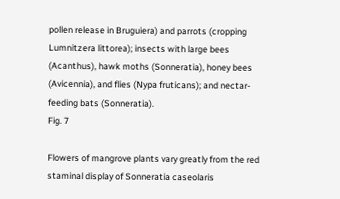pollen release in Bruguiera) and parrots (cropping Lumnitzera littorea); insects with large bees (Acanthus), hawk moths (Sonneratia), honey bees (Avicennia), and flies (Nypa fruticans); and nectar-feeding bats (Sonneratia).
Fig. 7

Flowers of mangrove plants vary greatly from the red staminal display of Sonneratia caseolaris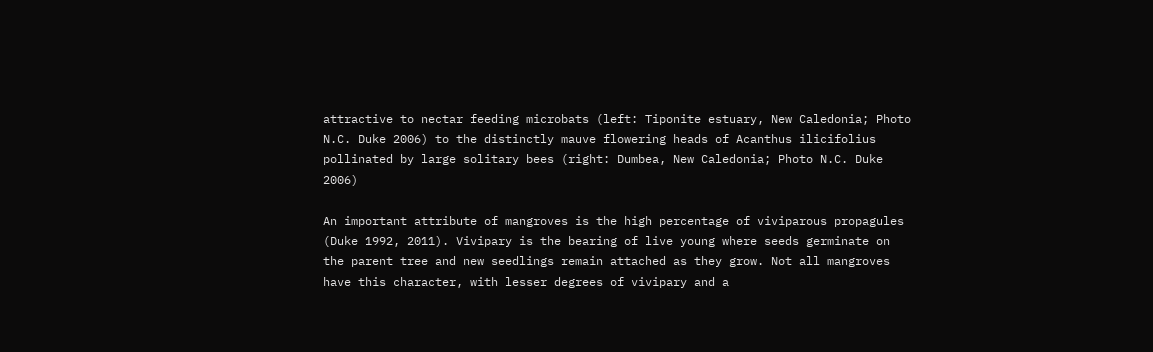attractive to nectar feeding microbats (left: Tiponite estuary, New Caledonia; Photo N.C. Duke 2006) to the distinctly mauve flowering heads of Acanthus ilicifolius pollinated by large solitary bees (right: Dumbea, New Caledonia; Photo N.C. Duke 2006)

An important attribute of mangroves is the high percentage of viviparous propagules (Duke 1992, 2011). Vivipary is the bearing of live young where seeds germinate on the parent tree and new seedlings remain attached as they grow. Not all mangroves have this character, with lesser degrees of vivipary and a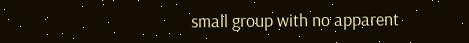small group with no apparent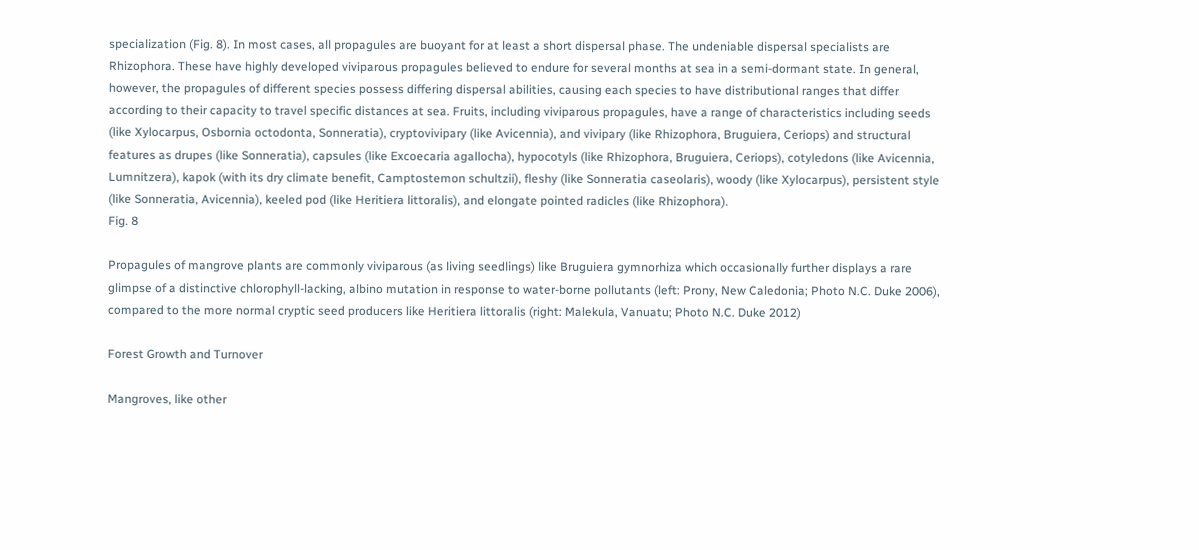specialization (Fig. 8). In most cases, all propagules are buoyant for at least a short dispersal phase. The undeniable dispersal specialists are Rhizophora. These have highly developed viviparous propagules believed to endure for several months at sea in a semi-dormant state. In general, however, the propagules of different species possess differing dispersal abilities, causing each species to have distributional ranges that differ according to their capacity to travel specific distances at sea. Fruits, including viviparous propagules, have a range of characteristics including seeds (like Xylocarpus, Osbornia octodonta, Sonneratia), cryptovivipary (like Avicennia), and vivipary (like Rhizophora, Bruguiera, Ceriops) and structural features as drupes (like Sonneratia), capsules (like Excoecaria agallocha), hypocotyls (like Rhizophora, Bruguiera, Ceriops), cotyledons (like Avicennia, Lumnitzera), kapok (with its dry climate benefit, Camptostemon schultzii), fleshy (like Sonneratia caseolaris), woody (like Xylocarpus), persistent style (like Sonneratia, Avicennia), keeled pod (like Heritiera littoralis), and elongate pointed radicles (like Rhizophora).
Fig. 8

Propagules of mangrove plants are commonly viviparous (as living seedlings) like Bruguiera gymnorhiza which occasionally further displays a rare glimpse of a distinctive chlorophyll-lacking, albino mutation in response to water-borne pollutants (left: Prony, New Caledonia; Photo N.C. Duke 2006), compared to the more normal cryptic seed producers like Heritiera littoralis (right: Malekula, Vanuatu; Photo N.C. Duke 2012)

Forest Growth and Turnover

Mangroves, like other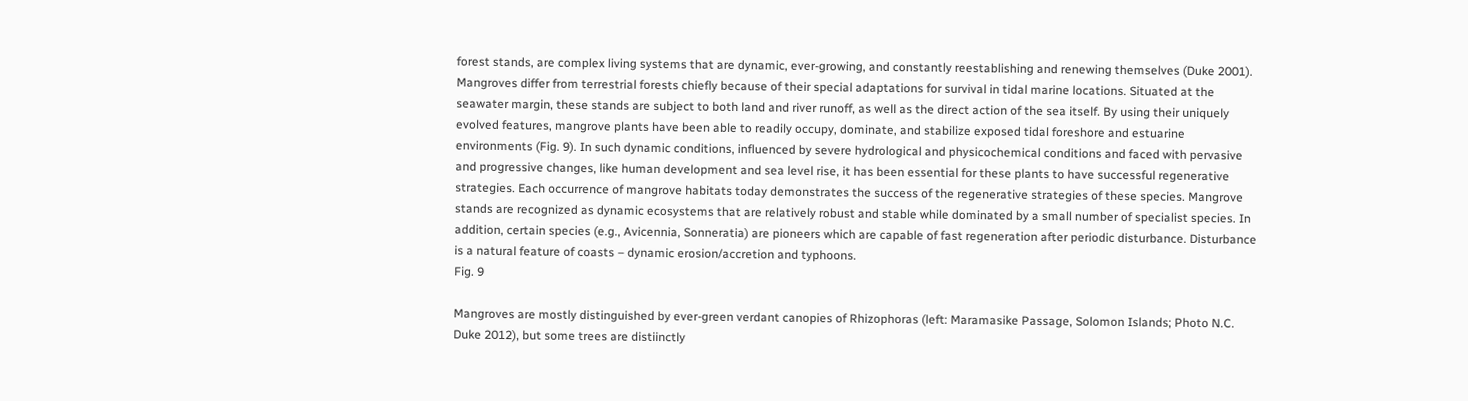forest stands, are complex living systems that are dynamic, ever-growing, and constantly reestablishing and renewing themselves (Duke 2001). Mangroves differ from terrestrial forests chiefly because of their special adaptations for survival in tidal marine locations. Situated at the seawater margin, these stands are subject to both land and river runoff, as well as the direct action of the sea itself. By using their uniquely evolved features, mangrove plants have been able to readily occupy, dominate, and stabilize exposed tidal foreshore and estuarine environments (Fig. 9). In such dynamic conditions, influenced by severe hydrological and physicochemical conditions and faced with pervasive and progressive changes, like human development and sea level rise, it has been essential for these plants to have successful regenerative strategies. Each occurrence of mangrove habitats today demonstrates the success of the regenerative strategies of these species. Mangrove stands are recognized as dynamic ecosystems that are relatively robust and stable while dominated by a small number of specialist species. In addition, certain species (e.g., Avicennia, Sonneratia) are pioneers which are capable of fast regeneration after periodic disturbance. Disturbance is a natural feature of coasts – dynamic erosion/accretion and typhoons.
Fig. 9

Mangroves are mostly distinguished by ever-green verdant canopies of Rhizophoras (left: Maramasike Passage, Solomon Islands; Photo N.C. Duke 2012), but some trees are distiinctly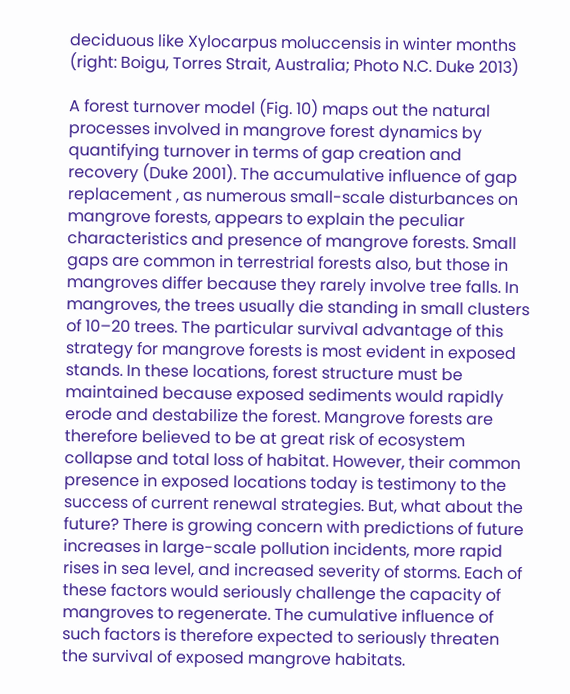deciduous like Xylocarpus moluccensis in winter months (right: Boigu, Torres Strait, Australia; Photo N.C. Duke 2013)

A forest turnover model (Fig. 10) maps out the natural processes involved in mangrove forest dynamics by quantifying turnover in terms of gap creation and recovery (Duke 2001). The accumulative influence of gap replacement , as numerous small-scale disturbances on mangrove forests, appears to explain the peculiar characteristics and presence of mangrove forests. Small gaps are common in terrestrial forests also, but those in mangroves differ because they rarely involve tree falls. In mangroves, the trees usually die standing in small clusters of 10–20 trees. The particular survival advantage of this strategy for mangrove forests is most evident in exposed stands. In these locations, forest structure must be maintained because exposed sediments would rapidly erode and destabilize the forest. Mangrove forests are therefore believed to be at great risk of ecosystem collapse and total loss of habitat. However, their common presence in exposed locations today is testimony to the success of current renewal strategies. But, what about the future? There is growing concern with predictions of future increases in large-scale pollution incidents, more rapid rises in sea level, and increased severity of storms. Each of these factors would seriously challenge the capacity of mangroves to regenerate. The cumulative influence of such factors is therefore expected to seriously threaten the survival of exposed mangrove habitats.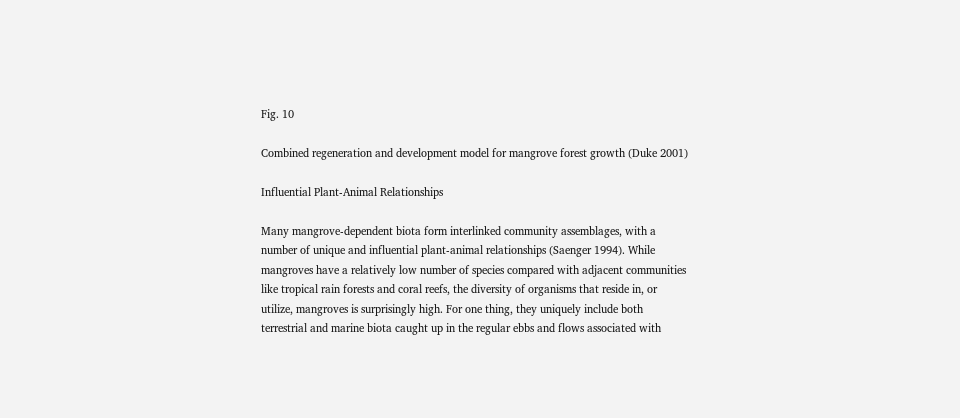Fig. 10

Combined regeneration and development model for mangrove forest growth (Duke 2001)

Influential Plant-Animal Relationships

Many mangrove-dependent biota form interlinked community assemblages, with a number of unique and influential plant-animal relationships (Saenger 1994). While mangroves have a relatively low number of species compared with adjacent communities like tropical rain forests and coral reefs, the diversity of organisms that reside in, or utilize, mangroves is surprisingly high. For one thing, they uniquely include both terrestrial and marine biota caught up in the regular ebbs and flows associated with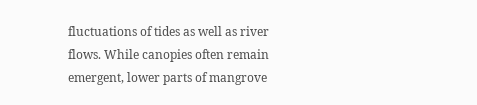fluctuations of tides as well as river flows. While canopies often remain emergent, lower parts of mangrove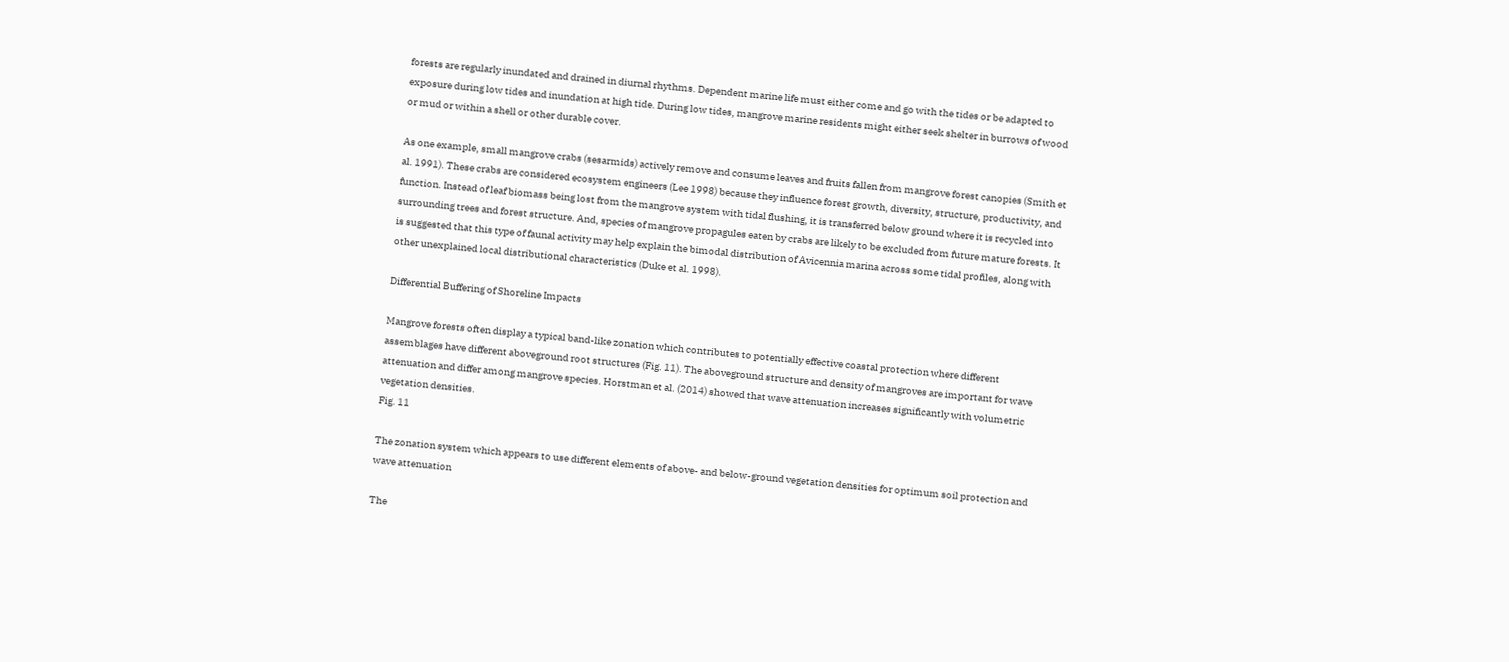forests are regularly inundated and drained in diurnal rhythms. Dependent marine life must either come and go with the tides or be adapted to exposure during low tides and inundation at high tide. During low tides, mangrove marine residents might either seek shelter in burrows of wood or mud or within a shell or other durable cover.

As one example, small mangrove crabs (sesarmids) actively remove and consume leaves and fruits fallen from mangrove forest canopies (Smith et al. 1991). These crabs are considered ecosystem engineers (Lee 1998) because they influence forest growth, diversity, structure, productivity, and function. Instead of leaf biomass being lost from the mangrove system with tidal flushing, it is transferred below ground where it is recycled into surrounding trees and forest structure. And, species of mangrove propagules eaten by crabs are likely to be excluded from future mature forests. It is suggested that this type of faunal activity may help explain the bimodal distribution of Avicennia marina across some tidal profiles, along with other unexplained local distributional characteristics (Duke et al. 1998).

Differential Buffering of Shoreline Impacts

Mangrove forests often display a typical band-like zonation which contributes to potentially effective coastal protection where different assemblages have different aboveground root structures (Fig. 11). The aboveground structure and density of mangroves are important for wave attenuation and differ among mangrove species. Horstman et al. (2014) showed that wave attenuation increases significantly with volumetric vegetation densities.
Fig. 11

The zonation system which appears to use different elements of above- and below-ground vegetation densities for optimum soil protection and wave attenuation

The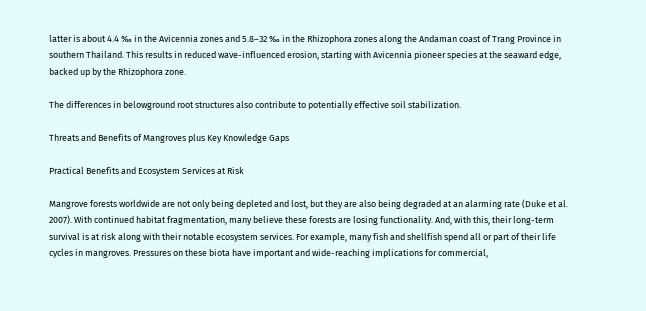latter is about 4.4 ‰ in the Avicennia zones and 5.8–32 ‰ in the Rhizophora zones along the Andaman coast of Trang Province in southern Thailand. This results in reduced wave-influenced erosion, starting with Avicennia pioneer species at the seaward edge, backed up by the Rhizophora zone.

The differences in belowground root structures also contribute to potentially effective soil stabilization.

Threats and Benefits of Mangroves plus Key Knowledge Gaps

Practical Benefits and Ecosystem Services at Risk

Mangrove forests worldwide are not only being depleted and lost, but they are also being degraded at an alarming rate (Duke et al. 2007). With continued habitat fragmentation, many believe these forests are losing functionality. And, with this, their long-term survival is at risk along with their notable ecosystem services. For example, many fish and shellfish spend all or part of their life cycles in mangroves. Pressures on these biota have important and wide-reaching implications for commercial,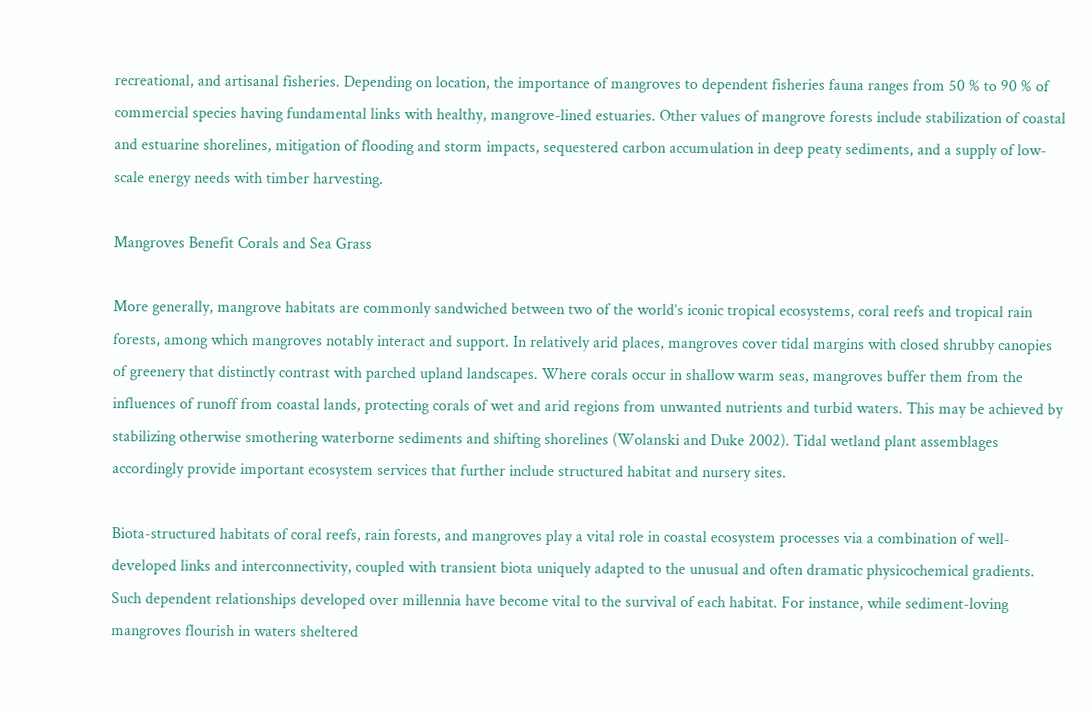recreational, and artisanal fisheries. Depending on location, the importance of mangroves to dependent fisheries fauna ranges from 50 % to 90 % of commercial species having fundamental links with healthy, mangrove-lined estuaries. Other values of mangrove forests include stabilization of coastal and estuarine shorelines, mitigation of flooding and storm impacts, sequestered carbon accumulation in deep peaty sediments, and a supply of low-scale energy needs with timber harvesting.

Mangroves Benefit Corals and Sea Grass

More generally, mangrove habitats are commonly sandwiched between two of the world’s iconic tropical ecosystems, coral reefs and tropical rain forests, among which mangroves notably interact and support. In relatively arid places, mangroves cover tidal margins with closed shrubby canopies of greenery that distinctly contrast with parched upland landscapes. Where corals occur in shallow warm seas, mangroves buffer them from the influences of runoff from coastal lands, protecting corals of wet and arid regions from unwanted nutrients and turbid waters. This may be achieved by stabilizing otherwise smothering waterborne sediments and shifting shorelines (Wolanski and Duke 2002). Tidal wetland plant assemblages accordingly provide important ecosystem services that further include structured habitat and nursery sites.

Biota-structured habitats of coral reefs, rain forests, and mangroves play a vital role in coastal ecosystem processes via a combination of well-developed links and interconnectivity, coupled with transient biota uniquely adapted to the unusual and often dramatic physicochemical gradients. Such dependent relationships developed over millennia have become vital to the survival of each habitat. For instance, while sediment-loving mangroves flourish in waters sheltered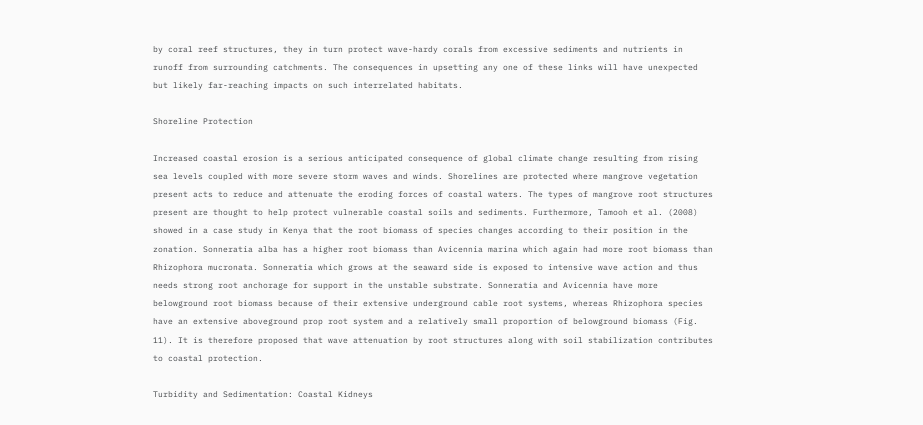by coral reef structures, they in turn protect wave-hardy corals from excessive sediments and nutrients in runoff from surrounding catchments. The consequences in upsetting any one of these links will have unexpected but likely far-reaching impacts on such interrelated habitats.

Shoreline Protection

Increased coastal erosion is a serious anticipated consequence of global climate change resulting from rising sea levels coupled with more severe storm waves and winds. Shorelines are protected where mangrove vegetation present acts to reduce and attenuate the eroding forces of coastal waters. The types of mangrove root structures present are thought to help protect vulnerable coastal soils and sediments. Furthermore, Tamooh et al. (2008) showed in a case study in Kenya that the root biomass of species changes according to their position in the zonation. Sonneratia alba has a higher root biomass than Avicennia marina which again had more root biomass than Rhizophora mucronata. Sonneratia which grows at the seaward side is exposed to intensive wave action and thus needs strong root anchorage for support in the unstable substrate. Sonneratia and Avicennia have more belowground root biomass because of their extensive underground cable root systems, whereas Rhizophora species have an extensive aboveground prop root system and a relatively small proportion of belowground biomass (Fig. 11). It is therefore proposed that wave attenuation by root structures along with soil stabilization contributes to coastal protection.

Turbidity and Sedimentation: Coastal Kidneys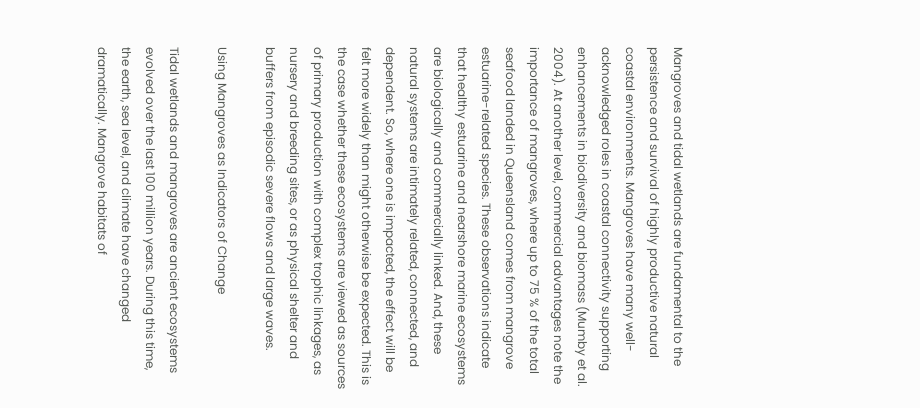Mangroves and tidal wetlands are fundamental to the persistence and survival of highly productive natural coastal environments. Mangroves have many well-acknowledged roles in coastal connectivity supporting enhancements in biodiversity and biomass (Mumby et al. 2004). At another level, commercial advantages note the importance of mangroves, where up to 75 % of the total seafood landed in Queensland comes from mangrove estuarine-related species. These observations indicate that healthy estuarine and nearshore marine ecosystems are biologically and commercially linked. And, these natural systems are intimately related, connected, and dependent. So, where one is impacted, the effect will be felt more widely than might otherwise be expected. This is the case whether these ecosystems are viewed as sources of primary production with complex trophic linkages, as nursery and breeding sites, or as physical shelter and buffers from episodic severe flows and large waves.

Using Mangroves as Indicators of Change

Tidal wetlands and mangroves are ancient ecosystems evolved over the last 100 million years. During this time, the earth, sea level, and climate have changed dramatically. Mangrove habitats of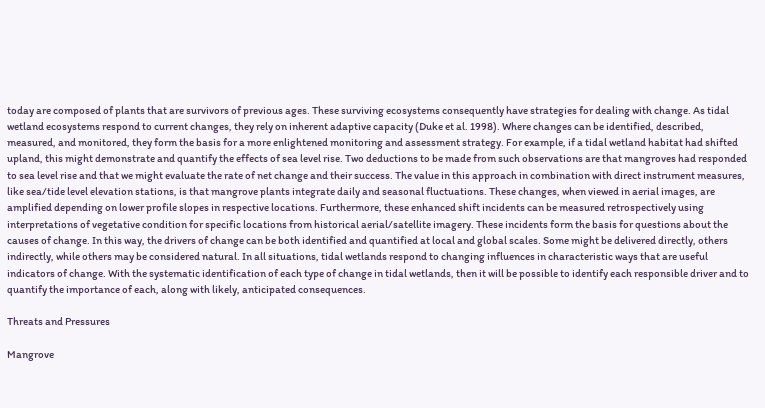today are composed of plants that are survivors of previous ages. These surviving ecosystems consequently have strategies for dealing with change. As tidal wetland ecosystems respond to current changes, they rely on inherent adaptive capacity (Duke et al. 1998). Where changes can be identified, described, measured, and monitored, they form the basis for a more enlightened monitoring and assessment strategy. For example, if a tidal wetland habitat had shifted upland, this might demonstrate and quantify the effects of sea level rise. Two deductions to be made from such observations are that mangroves had responded to sea level rise and that we might evaluate the rate of net change and their success. The value in this approach in combination with direct instrument measures, like sea/tide level elevation stations, is that mangrove plants integrate daily and seasonal fluctuations. These changes, when viewed in aerial images, are amplified depending on lower profile slopes in respective locations. Furthermore, these enhanced shift incidents can be measured retrospectively using interpretations of vegetative condition for specific locations from historical aerial/satellite imagery. These incidents form the basis for questions about the causes of change. In this way, the drivers of change can be both identified and quantified at local and global scales. Some might be delivered directly, others indirectly, while others may be considered natural. In all situations, tidal wetlands respond to changing influences in characteristic ways that are useful indicators of change. With the systematic identification of each type of change in tidal wetlands, then it will be possible to identify each responsible driver and to quantify the importance of each, along with likely, anticipated consequences.

Threats and Pressures

Mangrove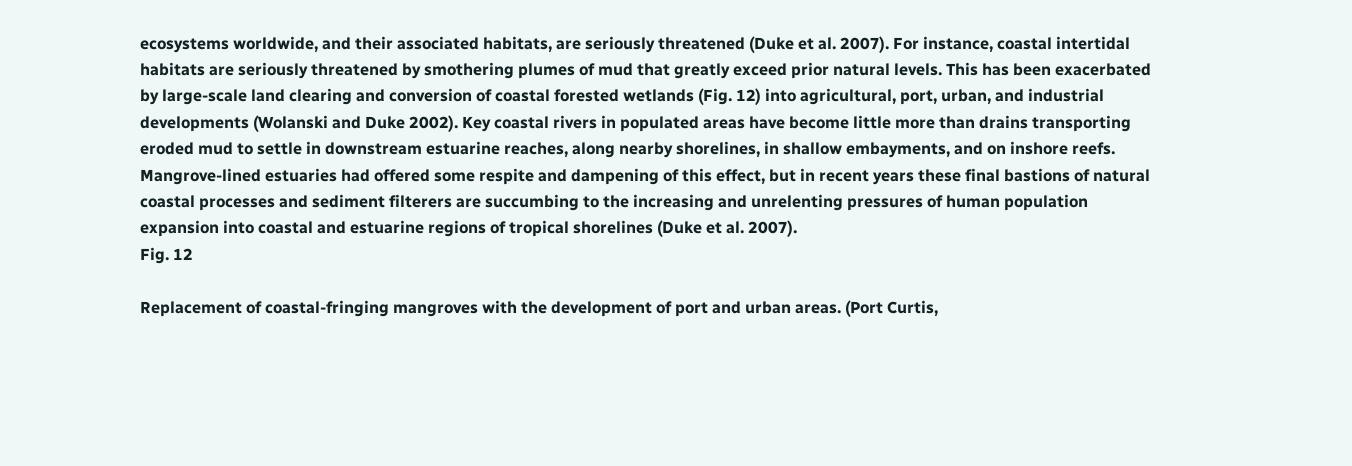ecosystems worldwide, and their associated habitats, are seriously threatened (Duke et al. 2007). For instance, coastal intertidal habitats are seriously threatened by smothering plumes of mud that greatly exceed prior natural levels. This has been exacerbated by large-scale land clearing and conversion of coastal forested wetlands (Fig. 12) into agricultural, port, urban, and industrial developments (Wolanski and Duke 2002). Key coastal rivers in populated areas have become little more than drains transporting eroded mud to settle in downstream estuarine reaches, along nearby shorelines, in shallow embayments, and on inshore reefs. Mangrove-lined estuaries had offered some respite and dampening of this effect, but in recent years these final bastions of natural coastal processes and sediment filterers are succumbing to the increasing and unrelenting pressures of human population expansion into coastal and estuarine regions of tropical shorelines (Duke et al. 2007).
Fig. 12

Replacement of coastal-fringing mangroves with the development of port and urban areas. (Port Curtis,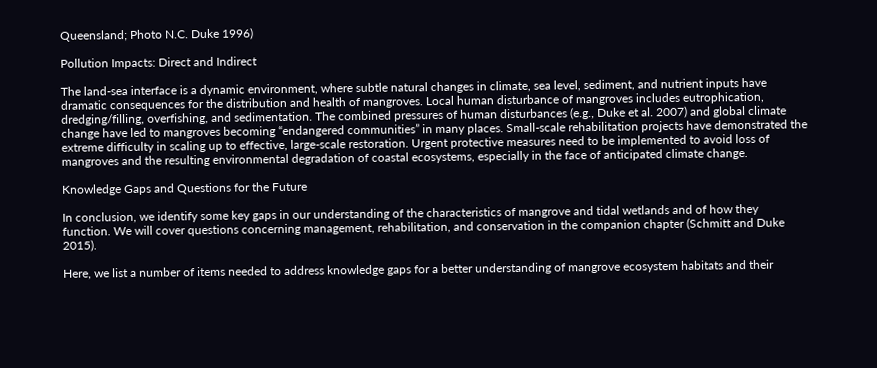Queensland; Photo N.C. Duke 1996)

Pollution Impacts: Direct and Indirect

The land-sea interface is a dynamic environment, where subtle natural changes in climate, sea level, sediment, and nutrient inputs have dramatic consequences for the distribution and health of mangroves. Local human disturbance of mangroves includes eutrophication, dredging/filling, overfishing, and sedimentation. The combined pressures of human disturbances (e.g., Duke et al. 2007) and global climate change have led to mangroves becoming “endangered communities” in many places. Small-scale rehabilitation projects have demonstrated the extreme difficulty in scaling up to effective, large-scale restoration. Urgent protective measures need to be implemented to avoid loss of mangroves and the resulting environmental degradation of coastal ecosystems, especially in the face of anticipated climate change.

Knowledge Gaps and Questions for the Future

In conclusion, we identify some key gaps in our understanding of the characteristics of mangrove and tidal wetlands and of how they function. We will cover questions concerning management, rehabilitation, and conservation in the companion chapter (Schmitt and Duke 2015).

Here, we list a number of items needed to address knowledge gaps for a better understanding of mangrove ecosystem habitats and their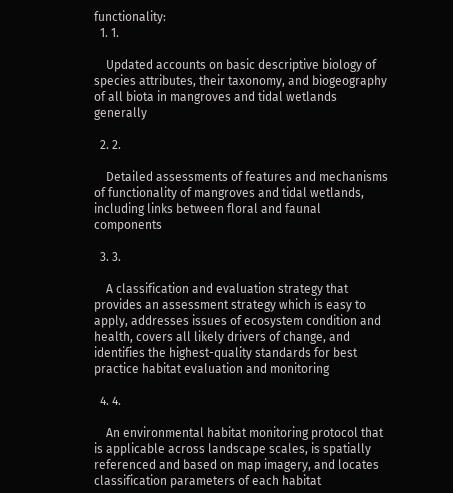functionality:
  1. 1.

    Updated accounts on basic descriptive biology of species attributes, their taxonomy, and biogeography of all biota in mangroves and tidal wetlands generally

  2. 2.

    Detailed assessments of features and mechanisms of functionality of mangroves and tidal wetlands, including links between floral and faunal components

  3. 3.

    A classification and evaluation strategy that provides an assessment strategy which is easy to apply, addresses issues of ecosystem condition and health, covers all likely drivers of change, and identifies the highest-quality standards for best practice habitat evaluation and monitoring

  4. 4.

    An environmental habitat monitoring protocol that is applicable across landscape scales, is spatially referenced and based on map imagery, and locates classification parameters of each habitat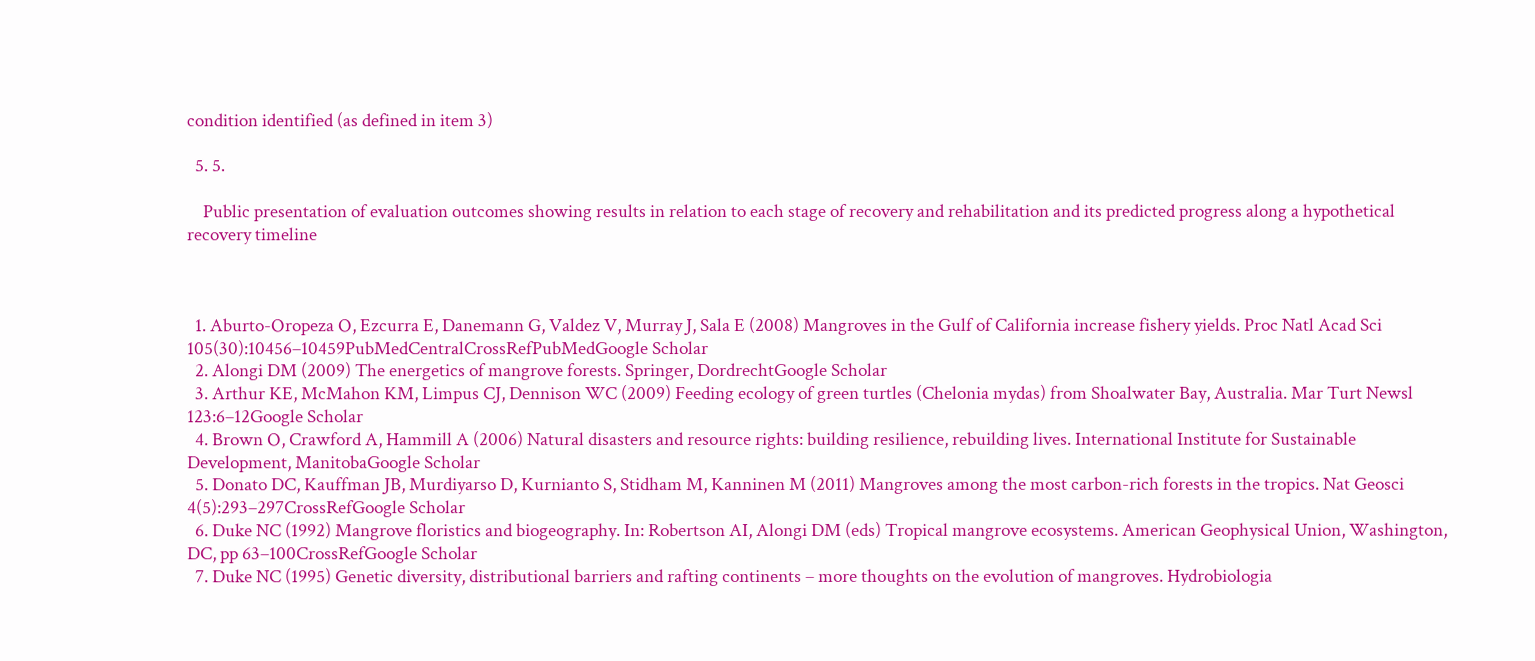condition identified (as defined in item 3)

  5. 5.

    Public presentation of evaluation outcomes showing results in relation to each stage of recovery and rehabilitation and its predicted progress along a hypothetical recovery timeline



  1. Aburto-Oropeza O, Ezcurra E, Danemann G, Valdez V, Murray J, Sala E (2008) Mangroves in the Gulf of California increase fishery yields. Proc Natl Acad Sci 105(30):10456–10459PubMedCentralCrossRefPubMedGoogle Scholar
  2. Alongi DM (2009) The energetics of mangrove forests. Springer, DordrechtGoogle Scholar
  3. Arthur KE, McMahon KM, Limpus CJ, Dennison WC (2009) Feeding ecology of green turtles (Chelonia mydas) from Shoalwater Bay, Australia. Mar Turt Newsl 123:6–12Google Scholar
  4. Brown O, Crawford A, Hammill A (2006) Natural disasters and resource rights: building resilience, rebuilding lives. International Institute for Sustainable Development, ManitobaGoogle Scholar
  5. Donato DC, Kauffman JB, Murdiyarso D, Kurnianto S, Stidham M, Kanninen M (2011) Mangroves among the most carbon-rich forests in the tropics. Nat Geosci 4(5):293–297CrossRefGoogle Scholar
  6. Duke NC (1992) Mangrove floristics and biogeography. In: Robertson AI, Alongi DM (eds) Tropical mangrove ecosystems. American Geophysical Union, Washington, DC, pp 63–100CrossRefGoogle Scholar
  7. Duke NC (1995) Genetic diversity, distributional barriers and rafting continents – more thoughts on the evolution of mangroves. Hydrobiologia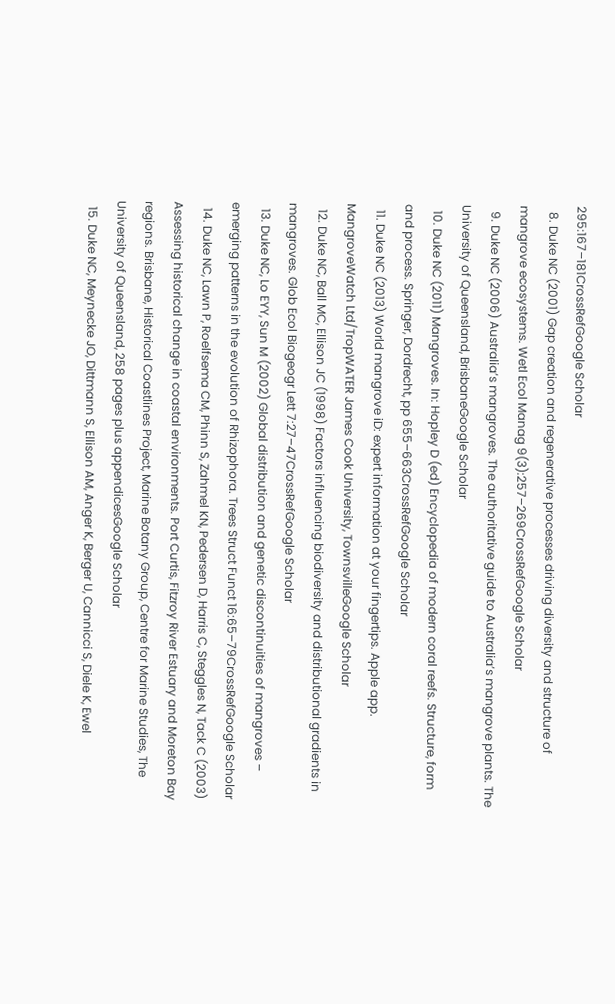295:167–181CrossRefGoogle Scholar
  8. Duke NC (2001) Gap creation and regenerative processes driving diversity and structure of mangrove ecosystems. Wetl Ecol Manag 9(3):257–269CrossRefGoogle Scholar
  9. Duke NC (2006) Australia’s mangroves. The authoritative guide to Australia’s mangrove plants. The University of Queensland, BrisbaneGoogle Scholar
  10. Duke NC (2011) Mangroves. In: Hopley D (ed) Encyclopedia of modern coral reefs. Structure, form and process. Springer, Dordrecht, pp 655–663CrossRefGoogle Scholar
  11. Duke NC (2013) World mangrove iD: expert information at your fingertips. Apple app. MangroveWatch Ltd/TropWATER James Cook University, TownsvilleGoogle Scholar
  12. Duke NC, Ball MC, Ellison JC (1998) Factors influencing biodiversity and distributional gradients in mangroves. Glob Ecol Biogeogr Lett 7:27–47CrossRefGoogle Scholar
  13. Duke NC, Lo EYY, Sun M (2002) Global distribution and genetic discontinuities of mangroves – emerging patterns in the evolution of Rhizophora. Trees Struct Funct 16:65–79CrossRefGoogle Scholar
  14. Duke NC, Lawn P, Roelfsema CM, Phinn S, Zahmel KN, Pedersen D, Harris C, Steggles N, Tack C (2003) Assessing historical change in coastal environments. Port Curtis, Fitzroy River Estuary and Moreton Bay regions. Brisbane, Historical Coastlines Project, Marine Botany Group, Centre for Marine Studies, The University of Queensland, 258 pages plus appendicesGoogle Scholar
  15. Duke NC, Meynecke JO, Dittmann S, Ellison AM, Anger K, Berger U, Cannicci S, Diele K, Ewel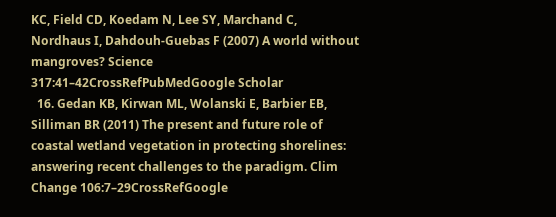KC, Field CD, Koedam N, Lee SY, Marchand C, Nordhaus I, Dahdouh-Guebas F (2007) A world without mangroves? Science 317:41–42CrossRefPubMedGoogle Scholar
  16. Gedan KB, Kirwan ML, Wolanski E, Barbier EB, Silliman BR (2011) The present and future role of coastal wetland vegetation in protecting shorelines: answering recent challenges to the paradigm. Clim Change 106:7–29CrossRefGoogle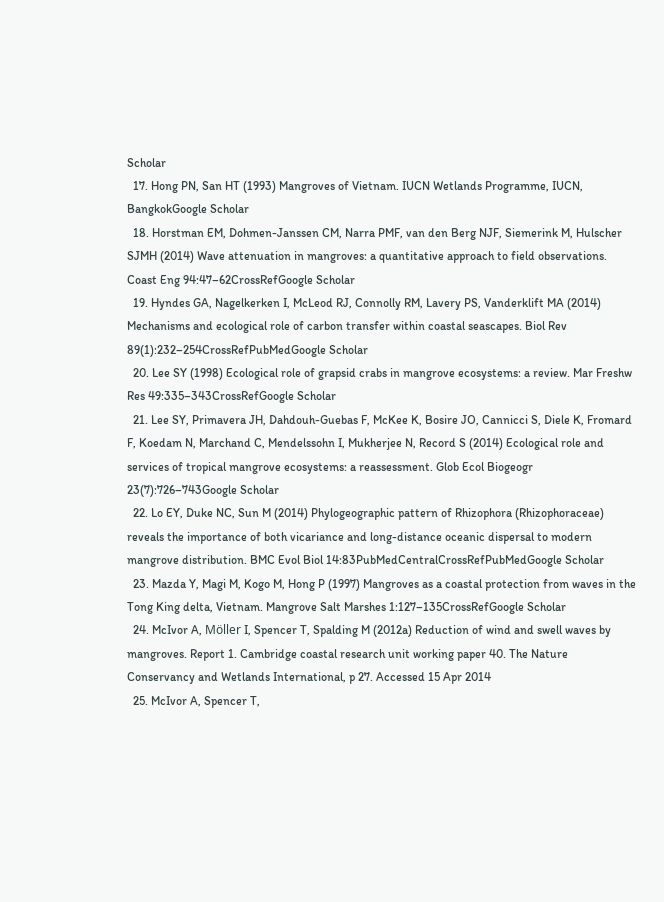Scholar
  17. Hong PN, San HT (1993) Mangroves of Vietnam. IUCN Wetlands Programme, IUCN, BangkokGoogle Scholar
  18. Horstman EM, Dohmen-Janssen CM, Narra PMF, van den Berg NJF, Siemerink M, Hulscher SJMH (2014) Wave attenuation in mangroves: a quantitative approach to field observations. Coast Eng 94:47–62CrossRefGoogle Scholar
  19. Hyndes GA, Nagelkerken I, McLeod RJ, Connolly RM, Lavery PS, Vanderklift MA (2014) Mechanisms and ecological role of carbon transfer within coastal seascapes. Biol Rev 89(1):232–254CrossRefPubMedGoogle Scholar
  20. Lee SY (1998) Ecological role of grapsid crabs in mangrove ecosystems: a review. Mar Freshw Res 49:335–343CrossRefGoogle Scholar
  21. Lee SY, Primavera JH, Dahdouh-Guebas F, McKee K, Bosire JO, Cannicci S, Diele K, Fromard F, Koedam N, Marchand C, Mendelssohn I, Mukherjee N, Record S (2014) Ecological role and services of tropical mangrove ecosystems: a reassessment. Glob Ecol Biogeogr 23(7):726–743Google Scholar
  22. Lo EY, Duke NC, Sun M (2014) Phylogeographic pattern of Rhizophora (Rhizophoraceae) reveals the importance of both vicariance and long-distance oceanic dispersal to modern mangrove distribution. BMC Evol Biol 14:83PubMedCentralCrossRefPubMedGoogle Scholar
  23. Mazda Y, Magi M, Kogo M, Hong P (1997) Mangroves as a coastal protection from waves in the Tong King delta, Vietnam. Mangrove Salt Marshes 1:127–135CrossRefGoogle Scholar
  24. McIvor A, Möller I, Spencer T, Spalding M (2012a) Reduction of wind and swell waves by mangroves. Report 1. Cambridge coastal research unit working paper 40. The Nature Conservancy and Wetlands International, p 27. Accessed 15 Apr 2014
  25. McIvor A, Spencer T,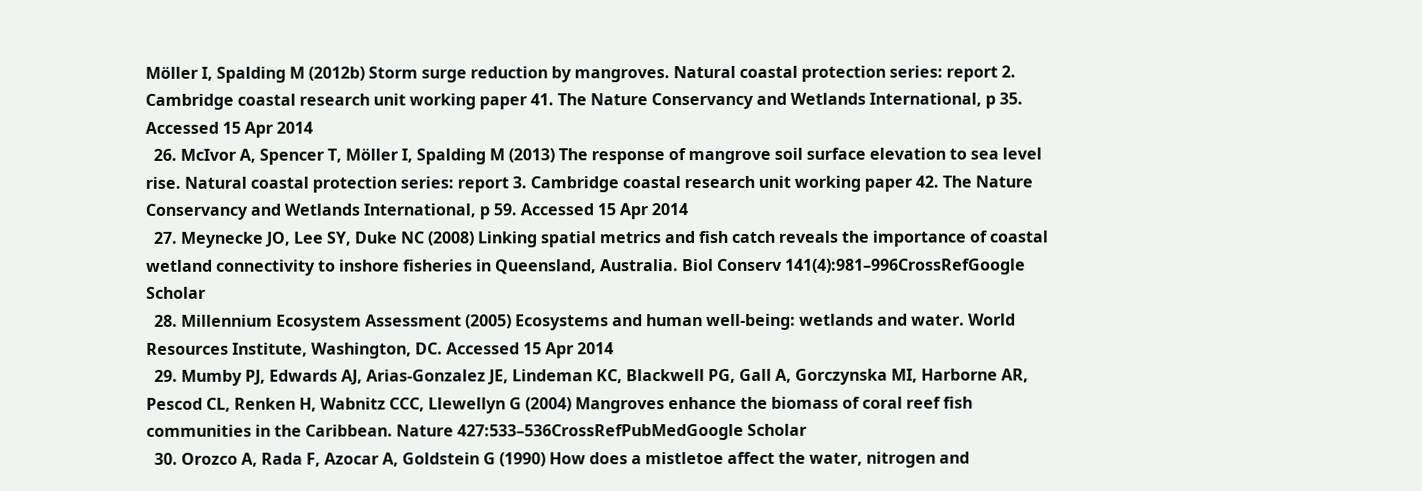Möller I, Spalding M (2012b) Storm surge reduction by mangroves. Natural coastal protection series: report 2. Cambridge coastal research unit working paper 41. The Nature Conservancy and Wetlands International, p 35. Accessed 15 Apr 2014
  26. McIvor A, Spencer T, Möller I, Spalding M (2013) The response of mangrove soil surface elevation to sea level rise. Natural coastal protection series: report 3. Cambridge coastal research unit working paper 42. The Nature Conservancy and Wetlands International, p 59. Accessed 15 Apr 2014
  27. Meynecke JO, Lee SY, Duke NC (2008) Linking spatial metrics and fish catch reveals the importance of coastal wetland connectivity to inshore fisheries in Queensland, Australia. Biol Conserv 141(4):981–996CrossRefGoogle Scholar
  28. Millennium Ecosystem Assessment (2005) Ecosystems and human well-being: wetlands and water. World Resources Institute, Washington, DC. Accessed 15 Apr 2014
  29. Mumby PJ, Edwards AJ, Arias-Gonzalez JE, Lindeman KC, Blackwell PG, Gall A, Gorczynska MI, Harborne AR, Pescod CL, Renken H, Wabnitz CCC, Llewellyn G (2004) Mangroves enhance the biomass of coral reef fish communities in the Caribbean. Nature 427:533–536CrossRefPubMedGoogle Scholar
  30. Orozco A, Rada F, Azocar A, Goldstein G (1990) How does a mistletoe affect the water, nitrogen and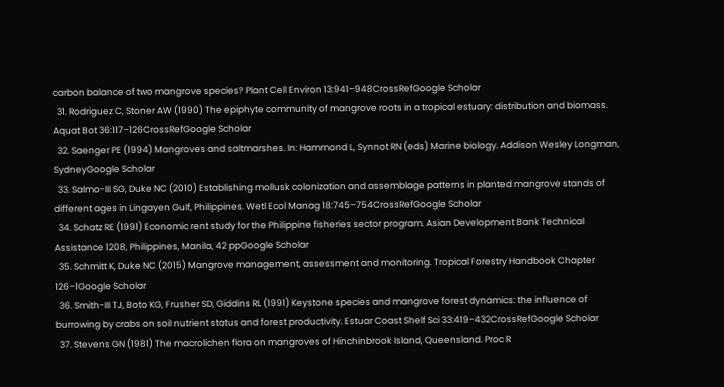carbon balance of two mangrove species? Plant Cell Environ 13:941–948CrossRefGoogle Scholar
  31. Rodriguez C, Stoner AW (1990) The epiphyte community of mangrove roots in a tropical estuary: distribution and biomass. Aquat Bot 36:117–126CrossRefGoogle Scholar
  32. Saenger PE (1994) Mangroves and saltmarshes. In: Hammond L, Synnot RN (eds) Marine biology. Addison Wesley Longman, SydneyGoogle Scholar
  33. Salmo-III SG, Duke NC (2010) Establishing mollusk colonization and assemblage patterns in planted mangrove stands of different ages in Lingayen Gulf, Philippines. Wetl Ecol Manag 18:745–754CrossRefGoogle Scholar
  34. Schatz RE (1991) Economic rent study for the Philippine fisheries sector program. Asian Development Bank Technical Assistance 1208, Philippines, Manila, 42 ppGoogle Scholar
  35. Schmitt K, Duke NC (2015) Mangrove management, assessment and monitoring. Tropical Forestry Handbook Chapter 126–1Google Scholar
  36. Smith-III TJ, Boto KG, Frusher SD, Giddins RL (1991) Keystone species and mangrove forest dynamics: the influence of burrowing by crabs on soil nutrient status and forest productivity. Estuar Coast Shelf Sci 33:419–432CrossRefGoogle Scholar
  37. Stevens GN (1981) The macrolichen flora on mangroves of Hinchinbrook Island, Queensland. Proc R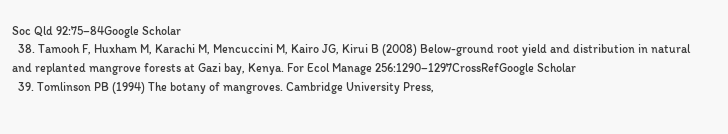Soc Qld 92:75–84Google Scholar
  38. Tamooh F, Huxham M, Karachi M, Mencuccini M, Kairo JG, Kirui B (2008) Below-ground root yield and distribution in natural and replanted mangrove forests at Gazi bay, Kenya. For Ecol Manage 256:1290–1297CrossRefGoogle Scholar
  39. Tomlinson PB (1994) The botany of mangroves. Cambridge University Press,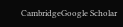CambridgeGoogle Scholar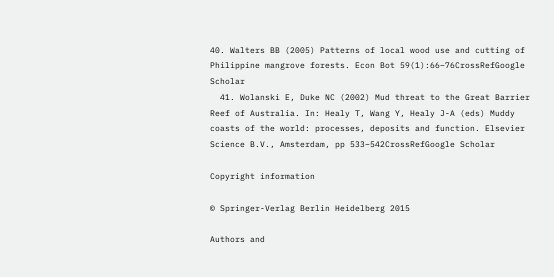40. Walters BB (2005) Patterns of local wood use and cutting of Philippine mangrove forests. Econ Bot 59(1):66–76CrossRefGoogle Scholar
  41. Wolanski E, Duke NC (2002) Mud threat to the Great Barrier Reef of Australia. In: Healy T, Wang Y, Healy J-A (eds) Muddy coasts of the world: processes, deposits and function. Elsevier Science B.V., Amsterdam, pp 533–542CrossRefGoogle Scholar

Copyright information

© Springer-Verlag Berlin Heidelberg 2015

Authors and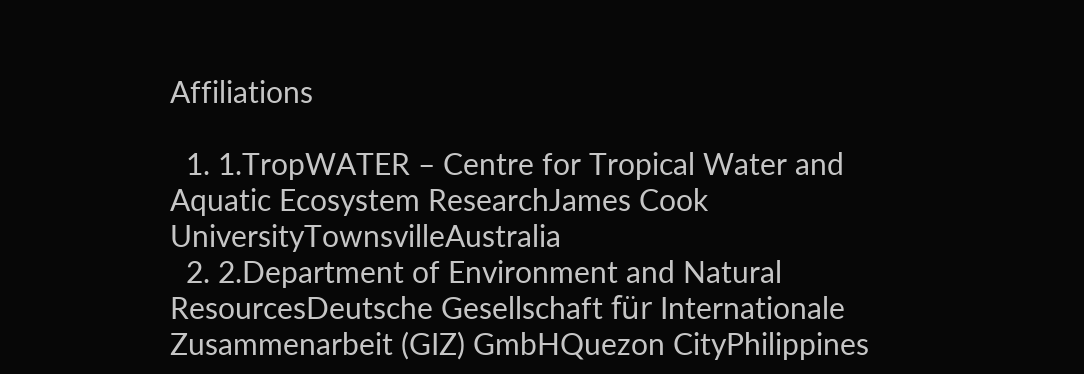Affiliations

  1. 1.TropWATER – Centre for Tropical Water and Aquatic Ecosystem ResearchJames Cook UniversityTownsvilleAustralia
  2. 2.Department of Environment and Natural ResourcesDeutsche Gesellschaft für Internationale Zusammenarbeit (GIZ) GmbHQuezon CityPhilippines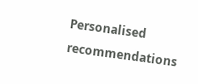Personalised recommendations